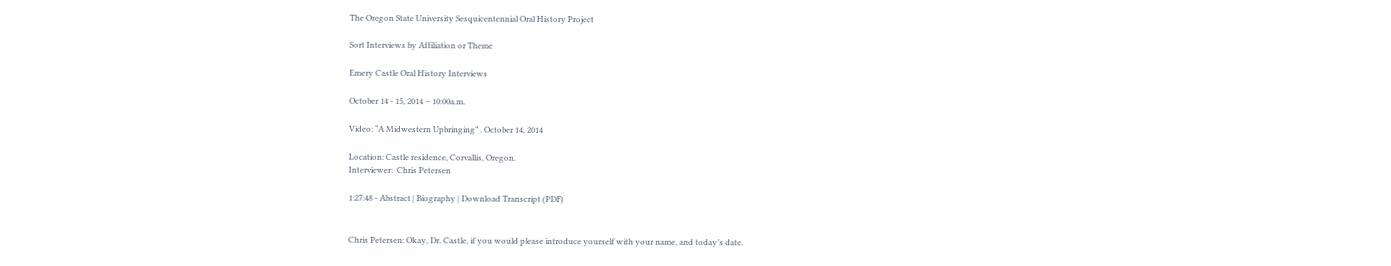The Oregon State University Sesquicentennial Oral History Project

Sort Interviews by Affiliation or Theme

Emery Castle Oral History Interviews

October 14 - 15, 2014 – 10:00a.m.

Video: “A Midwestern Upbringing” . October 14, 2014

Location: Castle residence, Corvallis, Oregon.
Interviewer:  Chris Petersen

1:27:48 - Abstract | Biography | Download Transcript (PDF)


Chris Petersen: Okay, Dr. Castle, if you would please introduce yourself with your name, and today’s date.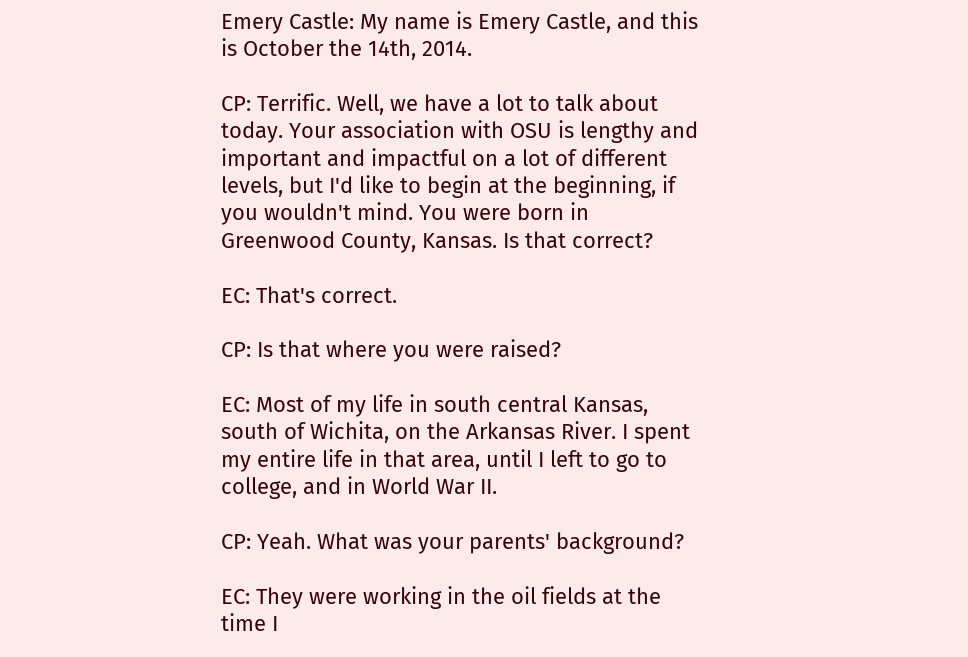Emery Castle: My name is Emery Castle, and this is October the 14th, 2014.

CP: Terrific. Well, we have a lot to talk about today. Your association with OSU is lengthy and important and impactful on a lot of different levels, but I'd like to begin at the beginning, if you wouldn't mind. You were born in Greenwood County, Kansas. Is that correct?

EC: That's correct.

CP: Is that where you were raised?

EC: Most of my life in south central Kansas, south of Wichita, on the Arkansas River. I spent my entire life in that area, until I left to go to college, and in World War II.

CP: Yeah. What was your parents' background?

EC: They were working in the oil fields at the time I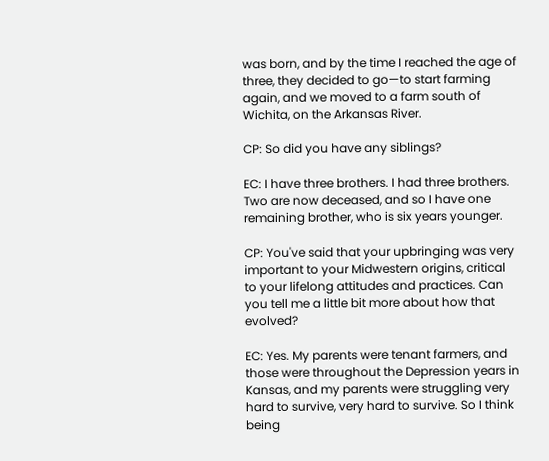was born, and by the time I reached the age of three, they decided to go—to start farming again, and we moved to a farm south of Wichita, on the Arkansas River.

CP: So did you have any siblings?

EC: I have three brothers. I had three brothers. Two are now deceased, and so I have one remaining brother, who is six years younger.

CP: You've said that your upbringing was very important to your Midwestern origins, critical to your lifelong attitudes and practices. Can you tell me a little bit more about how that evolved?

EC: Yes. My parents were tenant farmers, and those were throughout the Depression years in Kansas, and my parents were struggling very hard to survive, very hard to survive. So I think being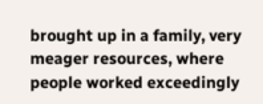brought up in a family, very meager resources, where people worked exceedingly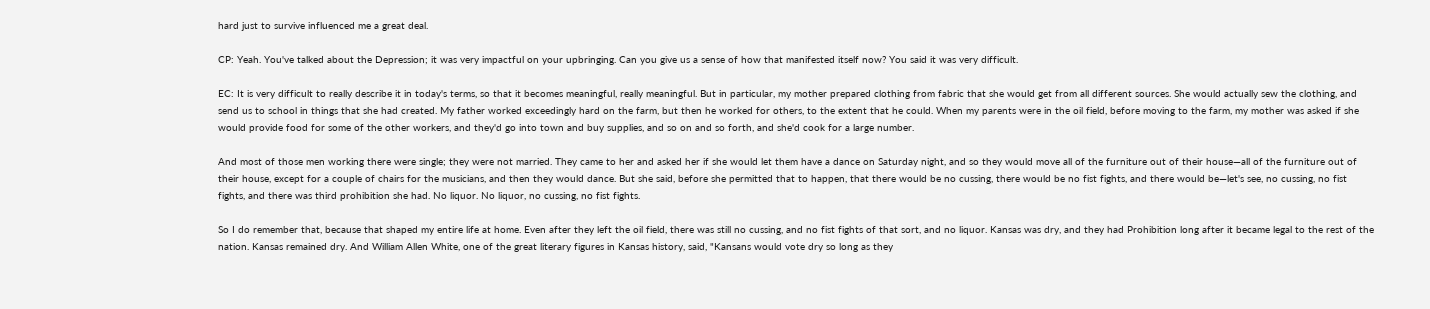hard just to survive influenced me a great deal.

CP: Yeah. You've talked about the Depression; it was very impactful on your upbringing. Can you give us a sense of how that manifested itself now? You said it was very difficult.

EC: It is very difficult to really describe it in today's terms, so that it becomes meaningful, really meaningful. But in particular, my mother prepared clothing from fabric that she would get from all different sources. She would actually sew the clothing, and send us to school in things that she had created. My father worked exceedingly hard on the farm, but then he worked for others, to the extent that he could. When my parents were in the oil field, before moving to the farm, my mother was asked if she would provide food for some of the other workers, and they'd go into town and buy supplies, and so on and so forth, and she'd cook for a large number.

And most of those men working there were single; they were not married. They came to her and asked her if she would let them have a dance on Saturday night, and so they would move all of the furniture out of their house—all of the furniture out of their house, except for a couple of chairs for the musicians, and then they would dance. But she said, before she permitted that to happen, that there would be no cussing, there would be no fist fights, and there would be—let's see, no cussing, no fist fights, and there was third prohibition she had. No liquor. No liquor, no cussing, no fist fights.

So I do remember that, because that shaped my entire life at home. Even after they left the oil field, there was still no cussing, and no fist fights of that sort, and no liquor. Kansas was dry, and they had Prohibition long after it became legal to the rest of the nation. Kansas remained dry. And William Allen White, one of the great literary figures in Kansas history, said, "Kansans would vote dry so long as they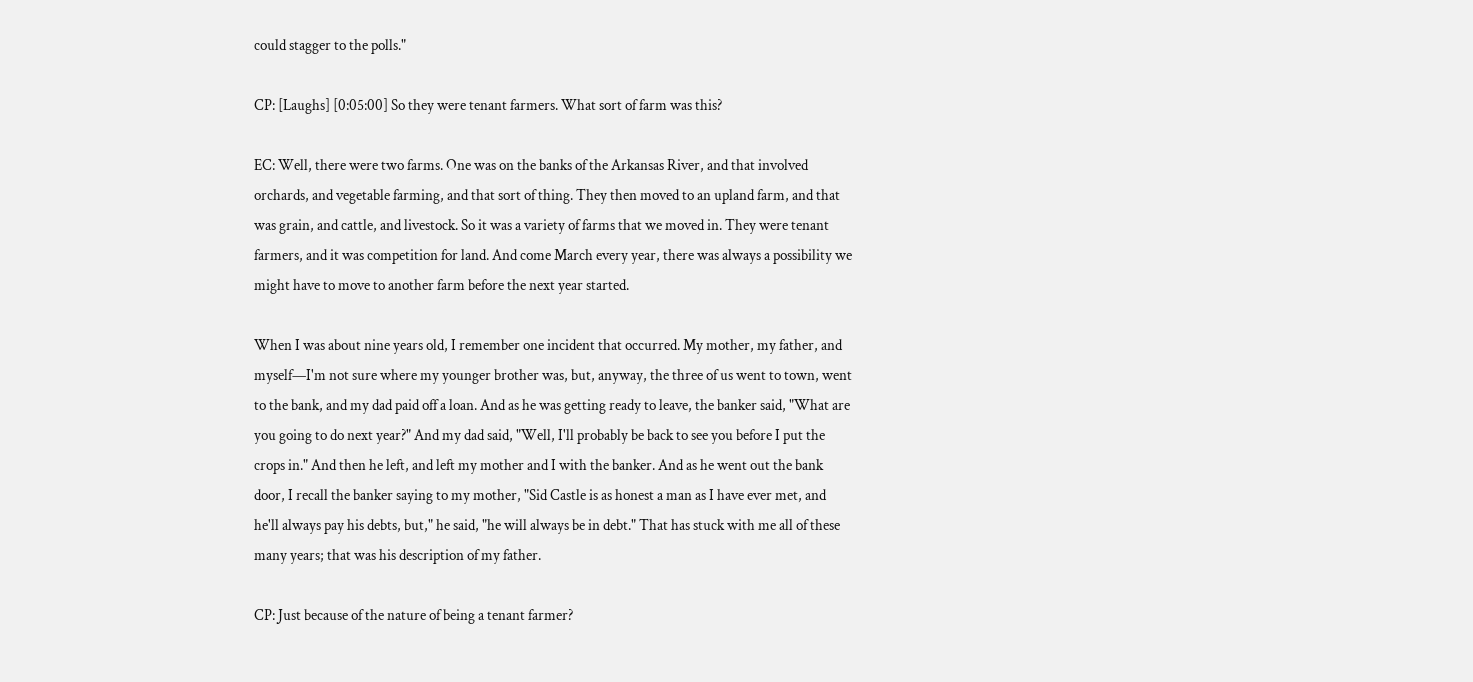could stagger to the polls."

CP: [Laughs] [0:05:00] So they were tenant farmers. What sort of farm was this?

EC: Well, there were two farms. One was on the banks of the Arkansas River, and that involved orchards, and vegetable farming, and that sort of thing. They then moved to an upland farm, and that was grain, and cattle, and livestock. So it was a variety of farms that we moved in. They were tenant farmers, and it was competition for land. And come March every year, there was always a possibility we might have to move to another farm before the next year started.

When I was about nine years old, I remember one incident that occurred. My mother, my father, and myself—I'm not sure where my younger brother was, but, anyway, the three of us went to town, went to the bank, and my dad paid off a loan. And as he was getting ready to leave, the banker said, "What are you going to do next year?" And my dad said, "Well, I'll probably be back to see you before I put the crops in." And then he left, and left my mother and I with the banker. And as he went out the bank door, I recall the banker saying to my mother, "Sid Castle is as honest a man as I have ever met, and he'll always pay his debts, but," he said, "he will always be in debt." That has stuck with me all of these many years; that was his description of my father.

CP: Just because of the nature of being a tenant farmer?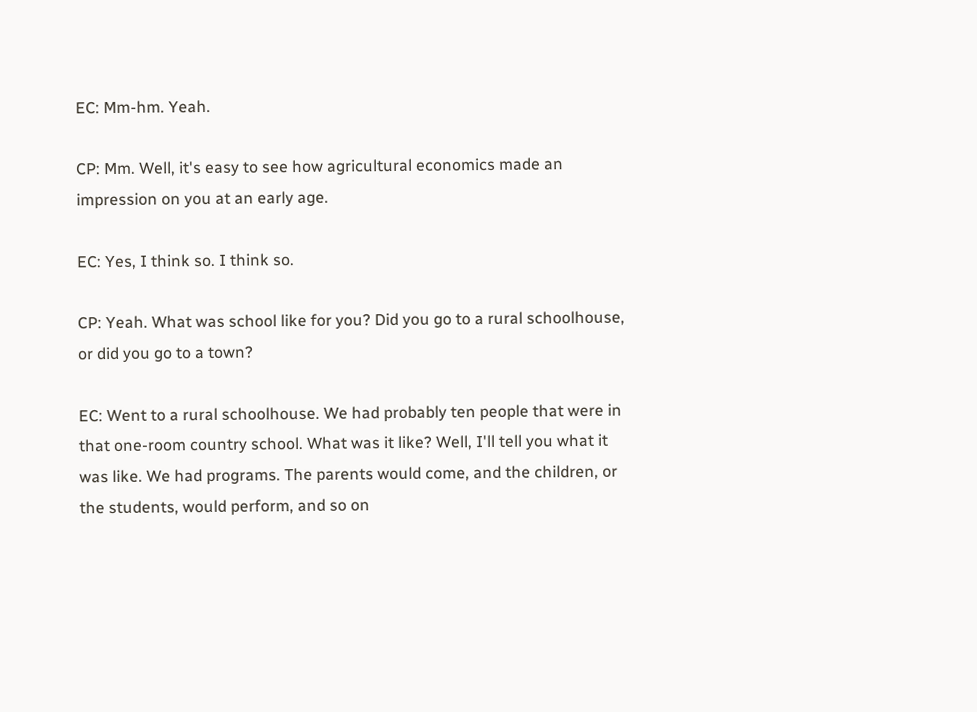EC: Mm-hm. Yeah.

CP: Mm. Well, it's easy to see how agricultural economics made an impression on you at an early age.

EC: Yes, I think so. I think so.

CP: Yeah. What was school like for you? Did you go to a rural schoolhouse, or did you go to a town?

EC: Went to a rural schoolhouse. We had probably ten people that were in that one-room country school. What was it like? Well, I'll tell you what it was like. We had programs. The parents would come, and the children, or the students, would perform, and so on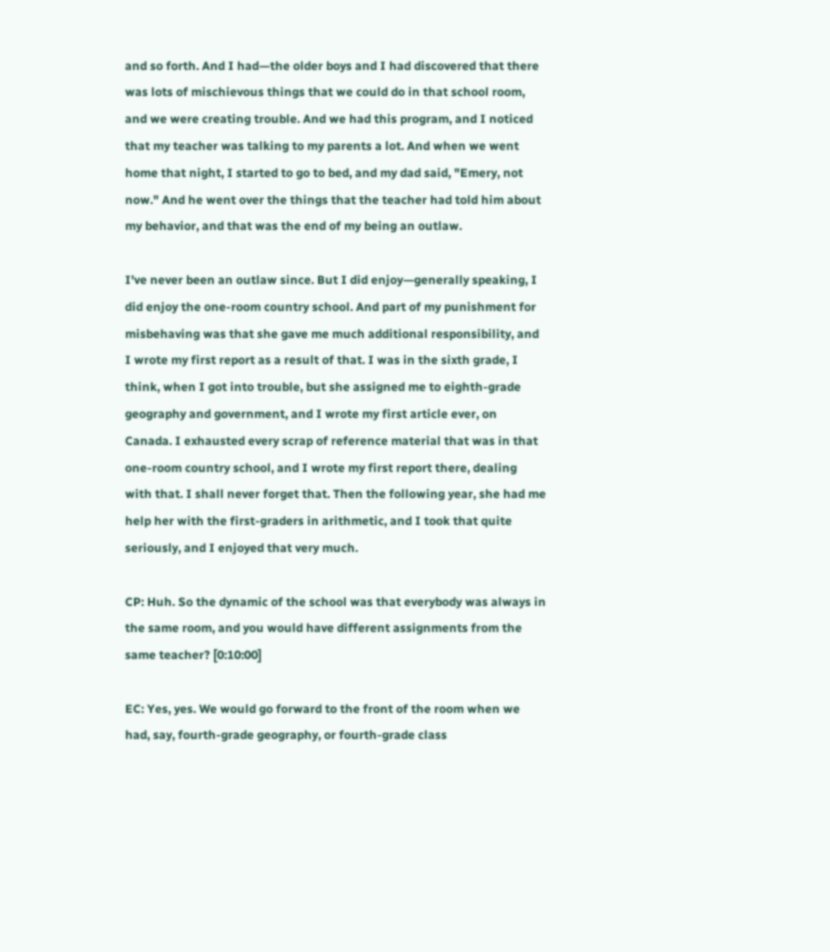and so forth. And I had—the older boys and I had discovered that there was lots of mischievous things that we could do in that school room, and we were creating trouble. And we had this program, and I noticed that my teacher was talking to my parents a lot. And when we went home that night, I started to go to bed, and my dad said, "Emery, not now." And he went over the things that the teacher had told him about my behavior, and that was the end of my being an outlaw.

I've never been an outlaw since. But I did enjoy—generally speaking, I did enjoy the one-room country school. And part of my punishment for misbehaving was that she gave me much additional responsibility, and I wrote my first report as a result of that. I was in the sixth grade, I think, when I got into trouble, but she assigned me to eighth-grade geography and government, and I wrote my first article ever, on Canada. I exhausted every scrap of reference material that was in that one-room country school, and I wrote my first report there, dealing with that. I shall never forget that. Then the following year, she had me help her with the first-graders in arithmetic, and I took that quite seriously, and I enjoyed that very much.

CP: Huh. So the dynamic of the school was that everybody was always in the same room, and you would have different assignments from the same teacher? [0:10:00]

EC: Yes, yes. We would go forward to the front of the room when we had, say, fourth-grade geography, or fourth-grade class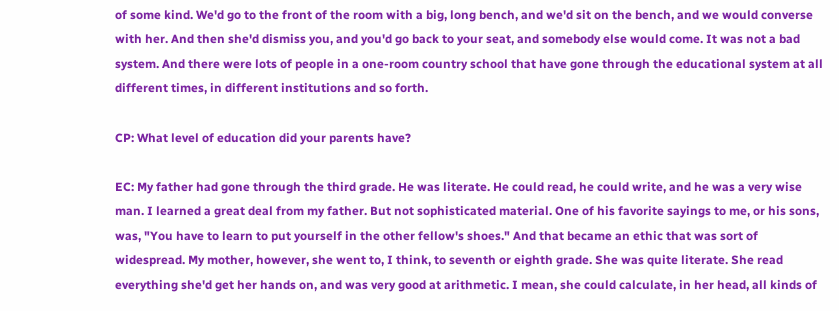of some kind. We'd go to the front of the room with a big, long bench, and we'd sit on the bench, and we would converse with her. And then she'd dismiss you, and you'd go back to your seat, and somebody else would come. It was not a bad system. And there were lots of people in a one-room country school that have gone through the educational system at all different times, in different institutions and so forth.

CP: What level of education did your parents have?

EC: My father had gone through the third grade. He was literate. He could read, he could write, and he was a very wise man. I learned a great deal from my father. But not sophisticated material. One of his favorite sayings to me, or his sons, was, "You have to learn to put yourself in the other fellow's shoes." And that became an ethic that was sort of widespread. My mother, however, she went to, I think, to seventh or eighth grade. She was quite literate. She read everything she'd get her hands on, and was very good at arithmetic. I mean, she could calculate, in her head, all kinds of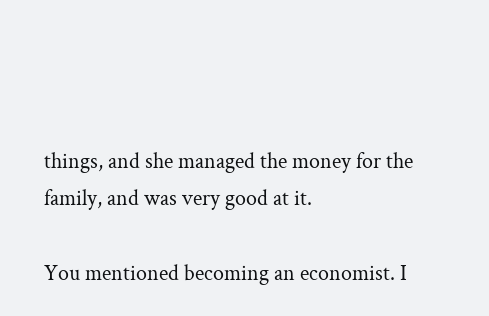things, and she managed the money for the family, and was very good at it.

You mentioned becoming an economist. I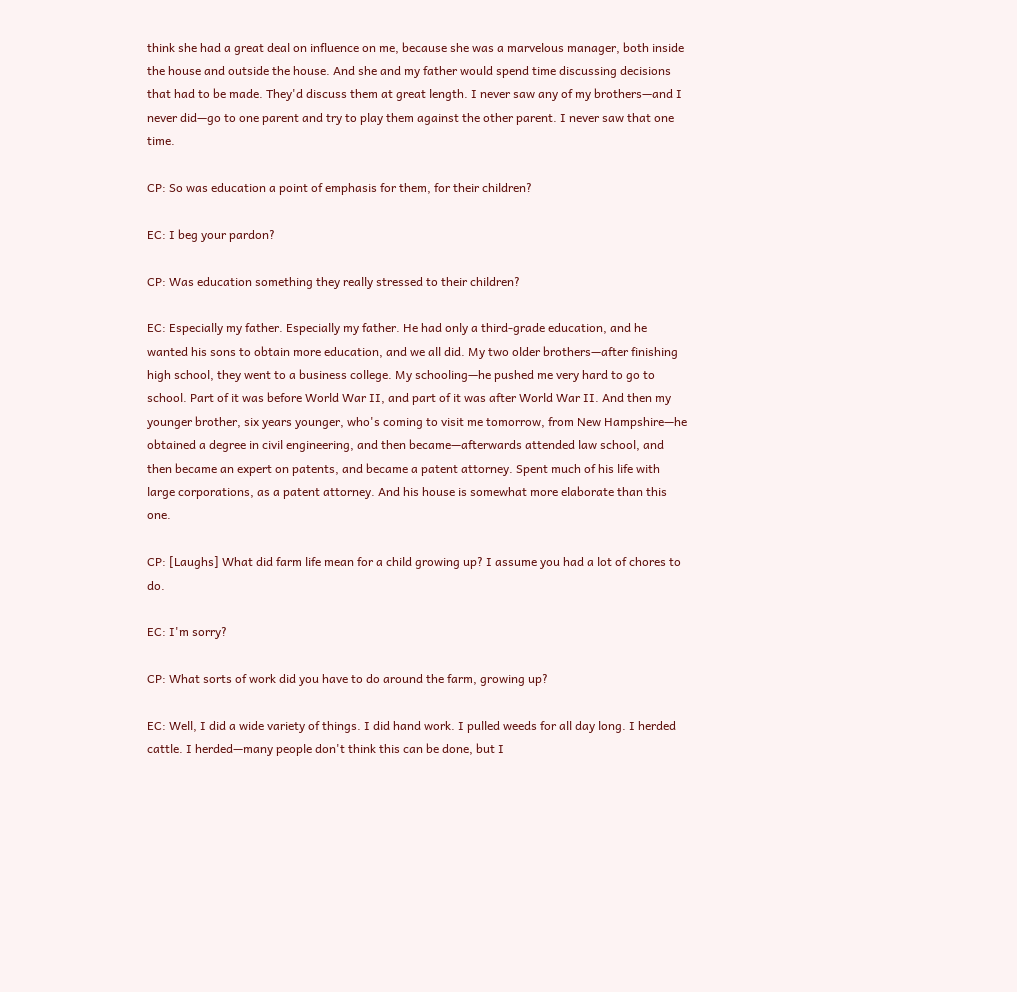think she had a great deal on influence on me, because she was a marvelous manager, both inside the house and outside the house. And she and my father would spend time discussing decisions that had to be made. They'd discuss them at great length. I never saw any of my brothers—and I never did—go to one parent and try to play them against the other parent. I never saw that one time.

CP: So was education a point of emphasis for them, for their children?

EC: I beg your pardon?

CP: Was education something they really stressed to their children?

EC: Especially my father. Especially my father. He had only a third-grade education, and he wanted his sons to obtain more education, and we all did. My two older brothers—after finishing high school, they went to a business college. My schooling—he pushed me very hard to go to school. Part of it was before World War II, and part of it was after World War II. And then my younger brother, six years younger, who's coming to visit me tomorrow, from New Hampshire—he obtained a degree in civil engineering, and then became—afterwards attended law school, and then became an expert on patents, and became a patent attorney. Spent much of his life with large corporations, as a patent attorney. And his house is somewhat more elaborate than this one.

CP: [Laughs] What did farm life mean for a child growing up? I assume you had a lot of chores to do.

EC: I'm sorry?

CP: What sorts of work did you have to do around the farm, growing up?

EC: Well, I did a wide variety of things. I did hand work. I pulled weeds for all day long. I herded cattle. I herded—many people don't think this can be done, but I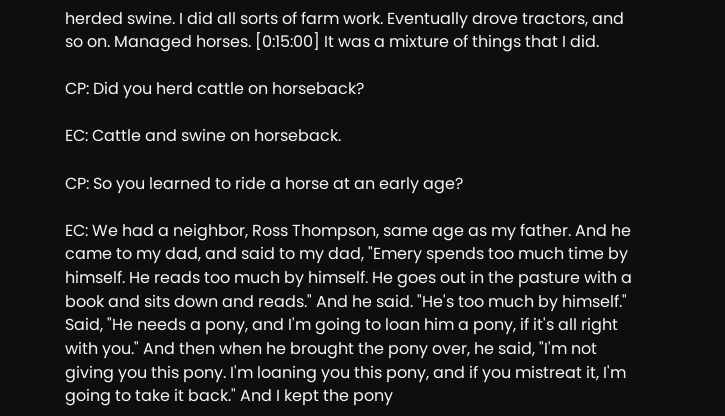herded swine. I did all sorts of farm work. Eventually drove tractors, and so on. Managed horses. [0:15:00] It was a mixture of things that I did.

CP: Did you herd cattle on horseback?

EC: Cattle and swine on horseback.

CP: So you learned to ride a horse at an early age?

EC: We had a neighbor, Ross Thompson, same age as my father. And he came to my dad, and said to my dad, "Emery spends too much time by himself. He reads too much by himself. He goes out in the pasture with a book and sits down and reads." And he said. "He's too much by himself." Said, "He needs a pony, and I'm going to loan him a pony, if it's all right with you." And then when he brought the pony over, he said, "I'm not giving you this pony. I'm loaning you this pony, and if you mistreat it, I'm going to take it back." And I kept the pony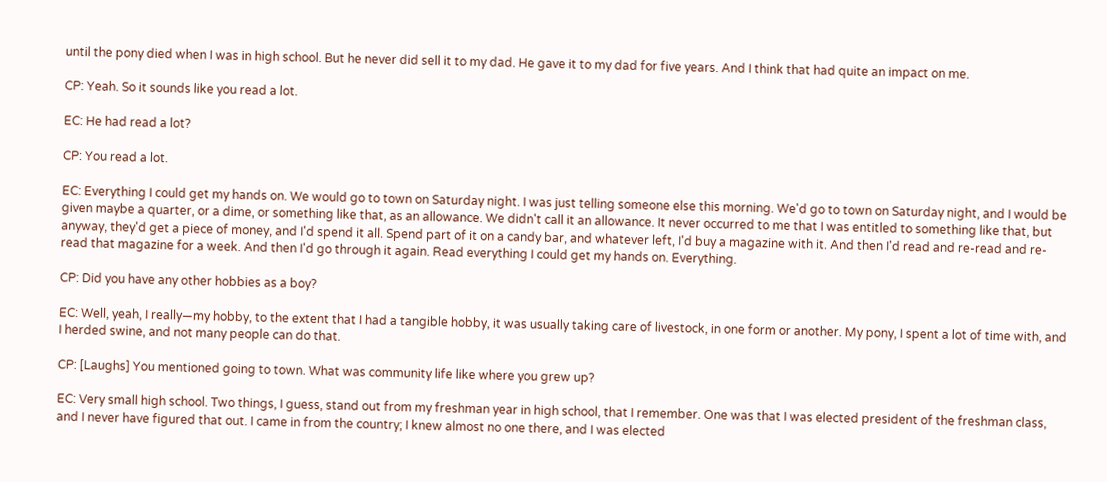until the pony died when I was in high school. But he never did sell it to my dad. He gave it to my dad for five years. And I think that had quite an impact on me.

CP: Yeah. So it sounds like you read a lot.

EC: He had read a lot?

CP: You read a lot.

EC: Everything I could get my hands on. We would go to town on Saturday night. I was just telling someone else this morning. We'd go to town on Saturday night, and I would be given maybe a quarter, or a dime, or something like that, as an allowance. We didn't call it an allowance. It never occurred to me that I was entitled to something like that, but anyway, they'd get a piece of money, and I'd spend it all. Spend part of it on a candy bar, and whatever left, I'd buy a magazine with it. And then I'd read and re-read and re-read that magazine for a week. And then I'd go through it again. Read everything I could get my hands on. Everything.

CP: Did you have any other hobbies as a boy?

EC: Well, yeah, I really—my hobby, to the extent that I had a tangible hobby, it was usually taking care of livestock, in one form or another. My pony, I spent a lot of time with, and I herded swine, and not many people can do that.

CP: [Laughs] You mentioned going to town. What was community life like where you grew up?

EC: Very small high school. Two things, I guess, stand out from my freshman year in high school, that I remember. One was that I was elected president of the freshman class, and I never have figured that out. I came in from the country; I knew almost no one there, and I was elected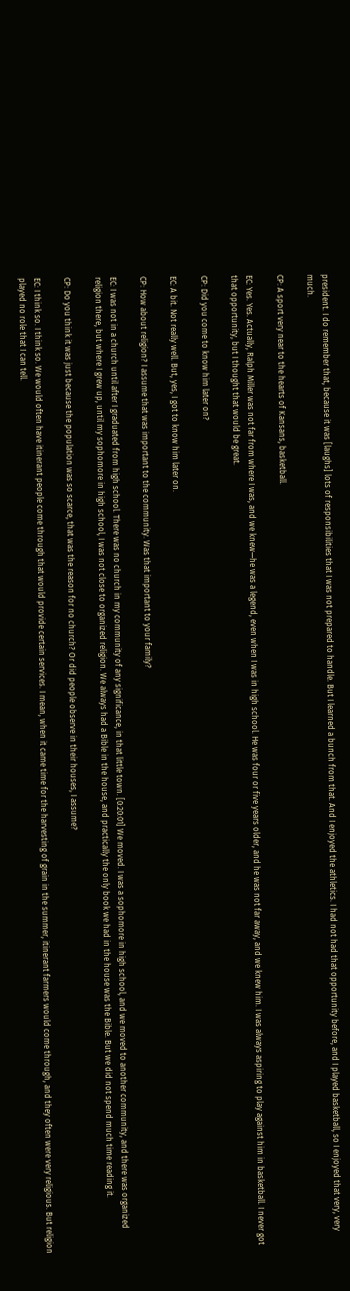president. I do remember that, because it was [laughs] lots of responsibilities that I was not prepared to handle. But I learned a bunch from that. And I enjoyed the athletics. I had not had that opportunity before, and I played basketball, so I enjoyed that very, very much.

CP: A sport very near to the hearts of Kansans, basketball.

EC: Yes. Yes. Actually, Ralph Miller was not far from where I was, and we knew—he was a legend, even when I was in high school. He was four or five years older, and he was not far away, and we knew him. I was always aspiring to play against him in basketball. I never got that opportunity, but I thought that would be great.

CP: Did you come to know him later on?

EC: A bit. Not really well. But, yes, I got to know him later on.

CP: How about religion? I assume that was important to the community. Was that important to your family?

EC: I was not in a church until after I graduated from high school. There was no church in my community of any significance, in that little town. [0:20:01] We moved. I was a sophomore in high school, and we moved to another community, and there was organized religion there, but where I grew up, until my sophomore in high school, I was not close to organized religion. We always had a Bible in the house, and practically the only book we had in the house was the Bible. But we did not spend much time reading it.

CP: Do you think it was just because the population was so scarce, that was the reason for no church? Or did people observe in their houses, I assume?

EC: I think so. I think so. We would often have itinerant people come through that would provide certain services. I mean, when it came time for the harvesting of grain in the summer, itinerant farmers would come through, and they often were very religious. But religion played no role that I can tell.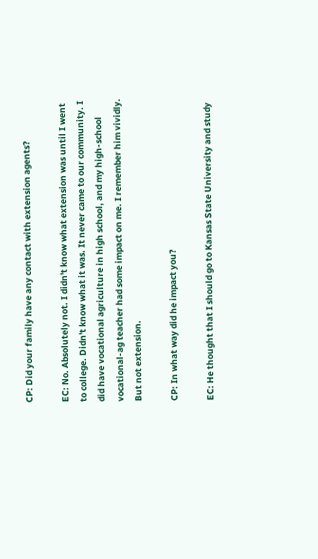CP: Did your family have any contact with extension agents?

EC: No. Absolutely not. I didn't know what extension was until I went to college. Didn't know what it was. It never came to our community. I did have vocational agriculture in high school, and my high-school vocational-ag teacher had some impact on me. I remember him vividly. But not extension.

CP: In what way did he impact you?

EC: He thought that I should go to Kansas State University and study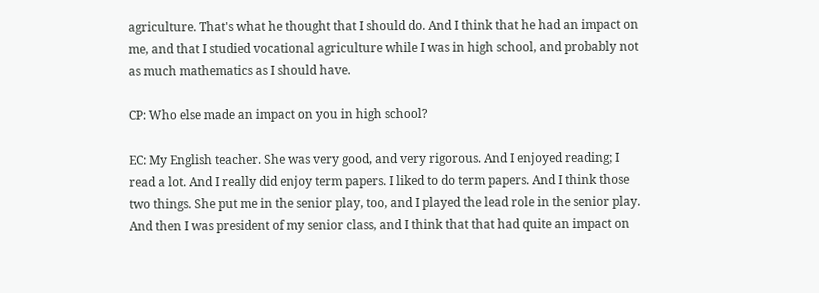agriculture. That's what he thought that I should do. And I think that he had an impact on me, and that I studied vocational agriculture while I was in high school, and probably not as much mathematics as I should have.

CP: Who else made an impact on you in high school?

EC: My English teacher. She was very good, and very rigorous. And I enjoyed reading; I read a lot. And I really did enjoy term papers. I liked to do term papers. And I think those two things. She put me in the senior play, too, and I played the lead role in the senior play. And then I was president of my senior class, and I think that that had quite an impact on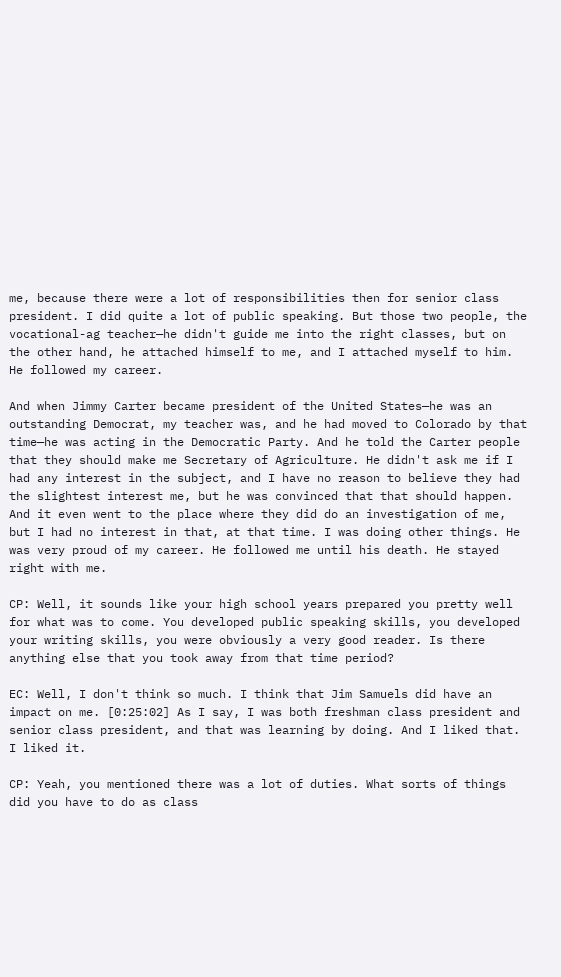me, because there were a lot of responsibilities then for senior class president. I did quite a lot of public speaking. But those two people, the vocational-ag teacher—he didn't guide me into the right classes, but on the other hand, he attached himself to me, and I attached myself to him. He followed my career.

And when Jimmy Carter became president of the United States—he was an outstanding Democrat, my teacher was, and he had moved to Colorado by that time—he was acting in the Democratic Party. And he told the Carter people that they should make me Secretary of Agriculture. He didn't ask me if I had any interest in the subject, and I have no reason to believe they had the slightest interest me, but he was convinced that that should happen. And it even went to the place where they did do an investigation of me, but I had no interest in that, at that time. I was doing other things. He was very proud of my career. He followed me until his death. He stayed right with me.

CP: Well, it sounds like your high school years prepared you pretty well for what was to come. You developed public speaking skills, you developed your writing skills, you were obviously a very good reader. Is there anything else that you took away from that time period?

EC: Well, I don't think so much. I think that Jim Samuels did have an impact on me. [0:25:02] As I say, I was both freshman class president and senior class president, and that was learning by doing. And I liked that. I liked it.

CP: Yeah, you mentioned there was a lot of duties. What sorts of things did you have to do as class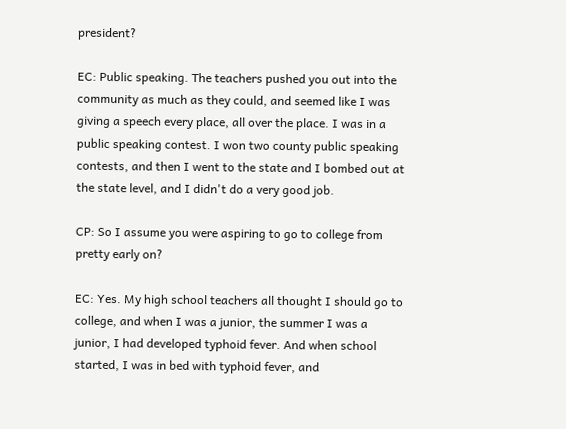president?

EC: Public speaking. The teachers pushed you out into the community as much as they could, and seemed like I was giving a speech every place, all over the place. I was in a public speaking contest. I won two county public speaking contests, and then I went to the state and I bombed out at the state level, and I didn't do a very good job.

CP: So I assume you were aspiring to go to college from pretty early on?

EC: Yes. My high school teachers all thought I should go to college, and when I was a junior, the summer I was a junior, I had developed typhoid fever. And when school started, I was in bed with typhoid fever, and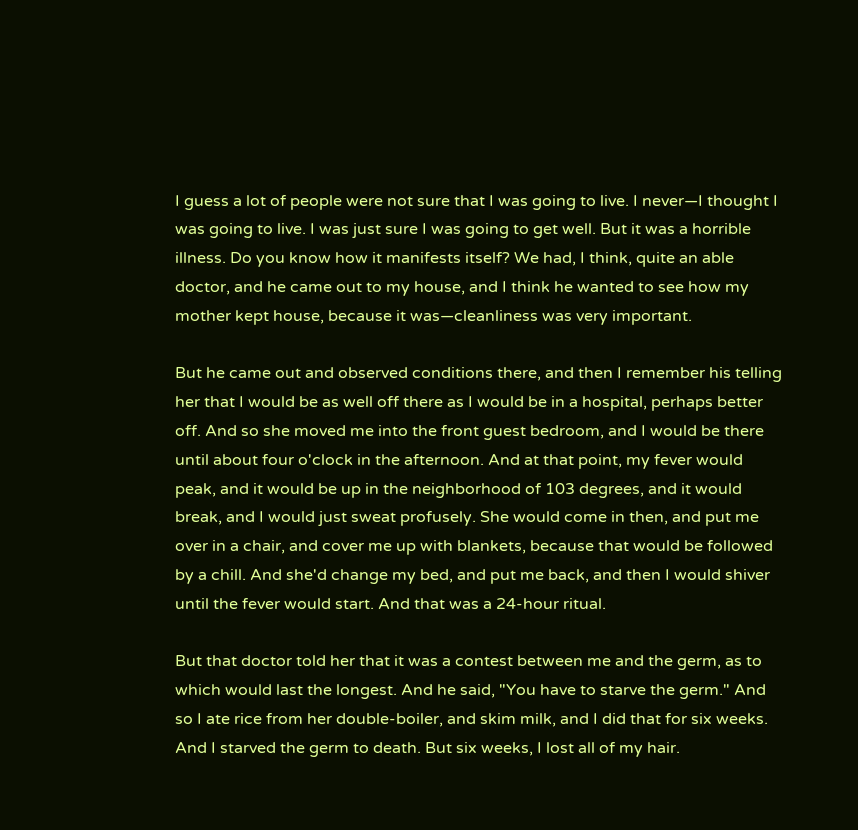I guess a lot of people were not sure that I was going to live. I never—I thought I was going to live. I was just sure I was going to get well. But it was a horrible illness. Do you know how it manifests itself? We had, I think, quite an able doctor, and he came out to my house, and I think he wanted to see how my mother kept house, because it was—cleanliness was very important.

But he came out and observed conditions there, and then I remember his telling her that I would be as well off there as I would be in a hospital, perhaps better off. And so she moved me into the front guest bedroom, and I would be there until about four o'clock in the afternoon. And at that point, my fever would peak, and it would be up in the neighborhood of 103 degrees, and it would break, and I would just sweat profusely. She would come in then, and put me over in a chair, and cover me up with blankets, because that would be followed by a chill. And she'd change my bed, and put me back, and then I would shiver until the fever would start. And that was a 24-hour ritual.

But that doctor told her that it was a contest between me and the germ, as to which would last the longest. And he said, "You have to starve the germ." And so I ate rice from her double-boiler, and skim milk, and I did that for six weeks. And I starved the germ to death. But six weeks, I lost all of my hair.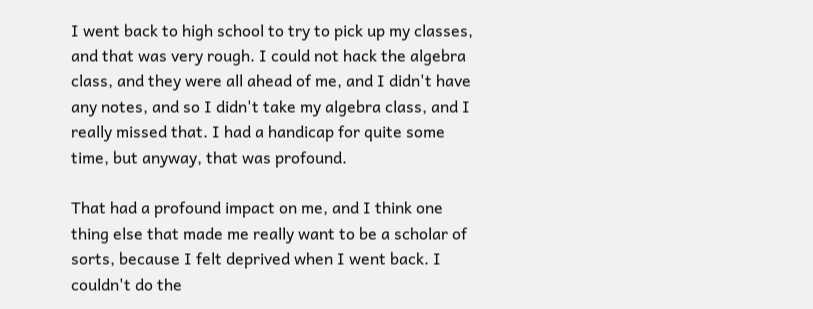I went back to high school to try to pick up my classes, and that was very rough. I could not hack the algebra class, and they were all ahead of me, and I didn't have any notes, and so I didn't take my algebra class, and I really missed that. I had a handicap for quite some time, but anyway, that was profound.

That had a profound impact on me, and I think one thing else that made me really want to be a scholar of sorts, because I felt deprived when I went back. I couldn't do the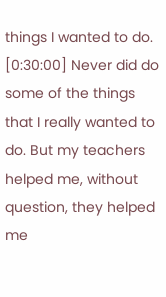things I wanted to do. [0:30:00] Never did do some of the things that I really wanted to do. But my teachers helped me, without question, they helped me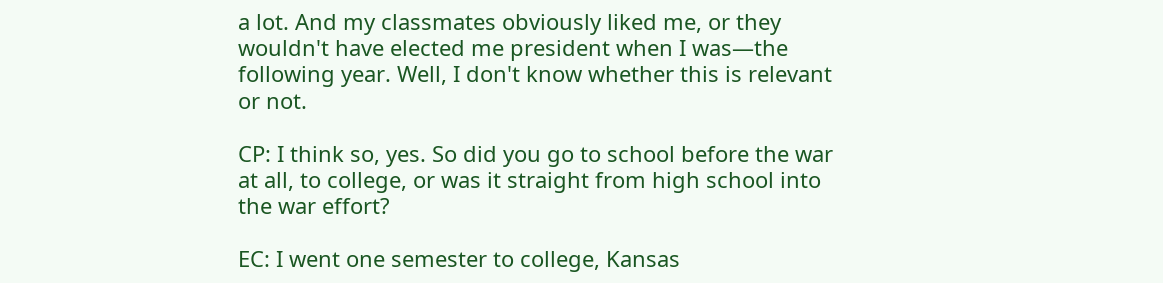a lot. And my classmates obviously liked me, or they wouldn't have elected me president when I was—the following year. Well, I don't know whether this is relevant or not.

CP: I think so, yes. So did you go to school before the war at all, to college, or was it straight from high school into the war effort?

EC: I went one semester to college, Kansas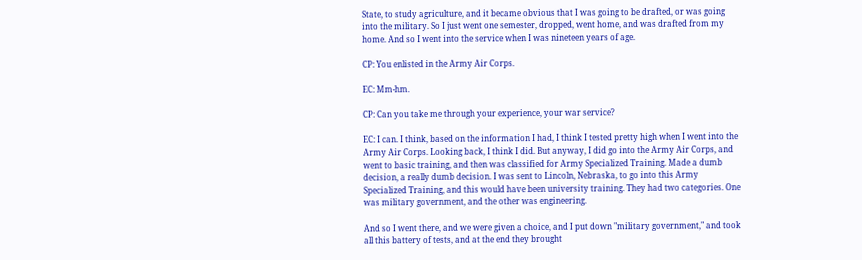State, to study agriculture, and it became obvious that I was going to be drafted, or was going into the military. So I just went one semester, dropped, went home, and was drafted from my home. And so I went into the service when I was nineteen years of age.

CP: You enlisted in the Army Air Corps.

EC: Mm-hm.

CP: Can you take me through your experience, your war service?

EC: I can. I think, based on the information I had, I think I tested pretty high when I went into the Army Air Corps. Looking back, I think I did. But anyway, I did go into the Army Air Corps, and went to basic training, and then was classified for Army Specialized Training. Made a dumb decision, a really dumb decision. I was sent to Lincoln, Nebraska, to go into this Army Specialized Training, and this would have been university training. They had two categories. One was military government, and the other was engineering.

And so I went there, and we were given a choice, and I put down "military government," and took all this battery of tests, and at the end they brought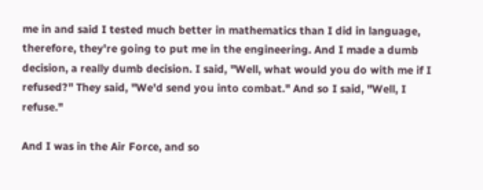me in and said I tested much better in mathematics than I did in language, therefore, they're going to put me in the engineering. And I made a dumb decision, a really dumb decision. I said, "Well, what would you do with me if I refused?" They said, "We'd send you into combat." And so I said, "Well, I refuse."

And I was in the Air Force, and so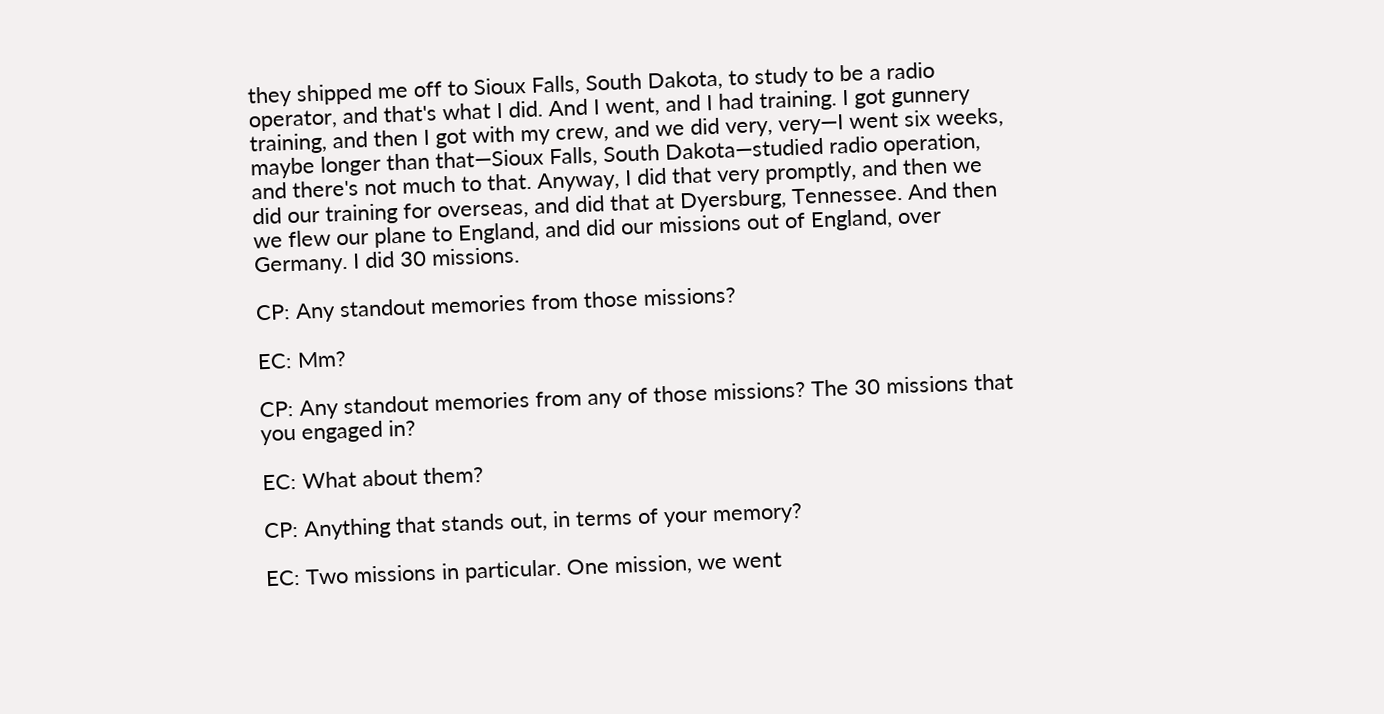they shipped me off to Sioux Falls, South Dakota, to study to be a radio operator, and that's what I did. And I went, and I had training. I got gunnery training, and then I got with my crew, and we did very, very—I went six weeks, maybe longer than that—Sioux Falls, South Dakota—studied radio operation, and there's not much to that. Anyway, I did that very promptly, and then we did our training for overseas, and did that at Dyersburg, Tennessee. And then we flew our plane to England, and did our missions out of England, over Germany. I did 30 missions.

CP: Any standout memories from those missions?

EC: Mm?

CP: Any standout memories from any of those missions? The 30 missions that you engaged in?

EC: What about them?

CP: Anything that stands out, in terms of your memory?

EC: Two missions in particular. One mission, we went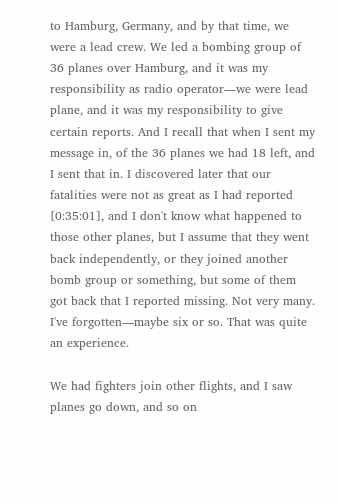to Hamburg, Germany, and by that time, we were a lead crew. We led a bombing group of 36 planes over Hamburg, and it was my responsibility as radio operator—we were lead plane, and it was my responsibility to give certain reports. And I recall that when I sent my message in, of the 36 planes we had 18 left, and I sent that in. I discovered later that our fatalities were not as great as I had reported [0:35:01], and I don't know what happened to those other planes, but I assume that they went back independently, or they joined another bomb group or something, but some of them got back that I reported missing. Not very many. I've forgotten—maybe six or so. That was quite an experience.

We had fighters join other flights, and I saw planes go down, and so on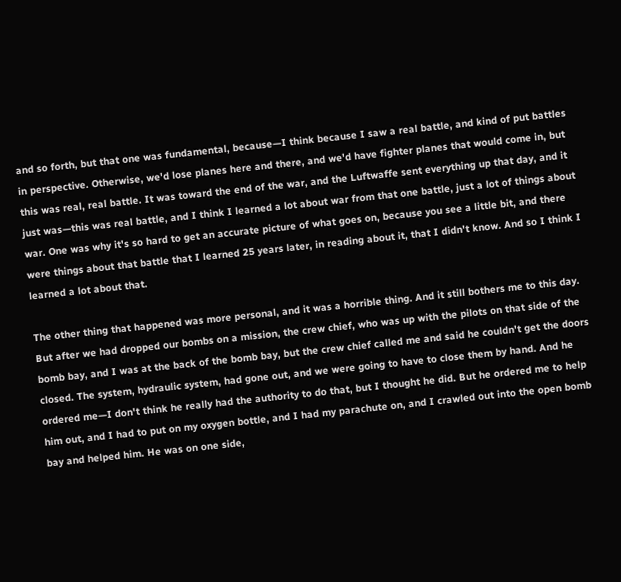and so forth, but that one was fundamental, because—I think because I saw a real battle, and kind of put battles in perspective. Otherwise, we'd lose planes here and there, and we'd have fighter planes that would come in, but this was real, real battle. It was toward the end of the war, and the Luftwaffe sent everything up that day, and it just was—this was real battle, and I think I learned a lot about war from that one battle, just a lot of things about war. One was why it's so hard to get an accurate picture of what goes on, because you see a little bit, and there were things about that battle that I learned 25 years later, in reading about it, that I didn't know. And so I think I learned a lot about that.

The other thing that happened was more personal, and it was a horrible thing. And it still bothers me to this day. But after we had dropped our bombs on a mission, the crew chief, who was up with the pilots on that side of the bomb bay, and I was at the back of the bomb bay, but the crew chief called me and said he couldn't get the doors closed. The system, hydraulic system, had gone out, and we were going to have to close them by hand. And he ordered me—I don't think he really had the authority to do that, but I thought he did. But he ordered me to help him out, and I had to put on my oxygen bottle, and I had my parachute on, and I crawled out into the open bomb bay and helped him. He was on one side,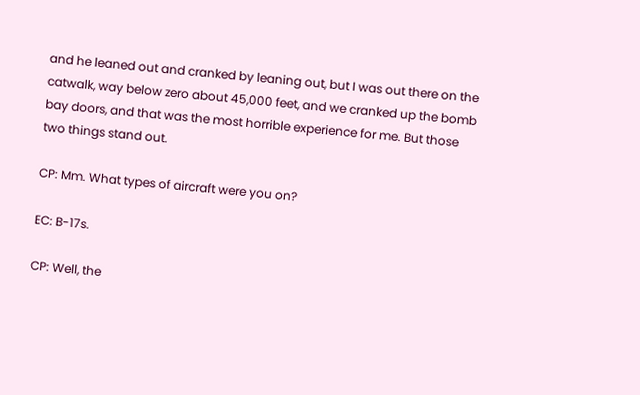and he leaned out and cranked by leaning out, but I was out there on the catwalk, way below zero about 45,000 feet, and we cranked up the bomb bay doors, and that was the most horrible experience for me. But those two things stand out.

CP: Mm. What types of aircraft were you on?

EC: B-17s.

CP: Well, the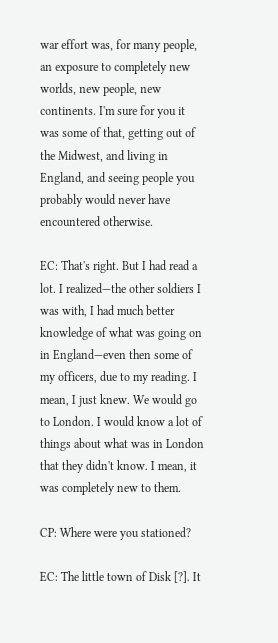war effort was, for many people, an exposure to completely new worlds, new people, new continents. I'm sure for you it was some of that, getting out of the Midwest, and living in England, and seeing people you probably would never have encountered otherwise.

EC: That's right. But I had read a lot. I realized—the other soldiers I was with, I had much better knowledge of what was going on in England—even then some of my officers, due to my reading. I mean, I just knew. We would go to London. I would know a lot of things about what was in London that they didn't know. I mean, it was completely new to them.

CP: Where were you stationed?

EC: The little town of Disk [?]. It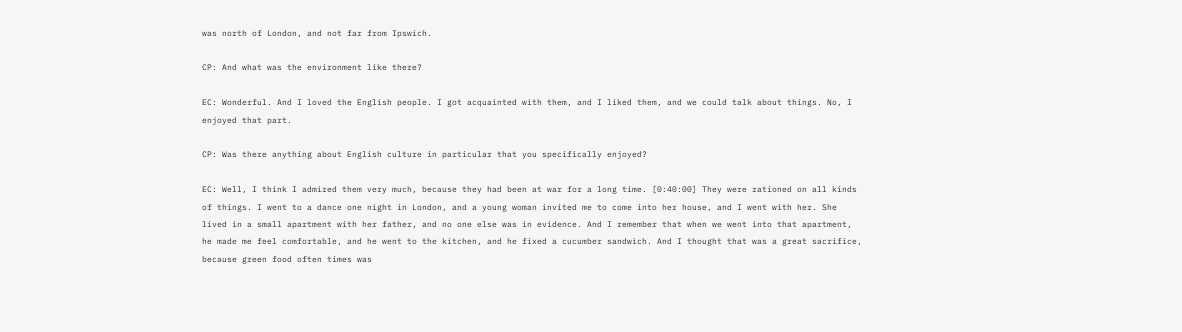was north of London, and not far from Ipswich.

CP: And what was the environment like there?

EC: Wonderful. And I loved the English people. I got acquainted with them, and I liked them, and we could talk about things. No, I enjoyed that part.

CP: Was there anything about English culture in particular that you specifically enjoyed?

EC: Well, I think I admired them very much, because they had been at war for a long time. [0:40:00] They were rationed on all kinds of things. I went to a dance one night in London, and a young woman invited me to come into her house, and I went with her. She lived in a small apartment with her father, and no one else was in evidence. And I remember that when we went into that apartment, he made me feel comfortable, and he went to the kitchen, and he fixed a cucumber sandwich. And I thought that was a great sacrifice, because green food often times was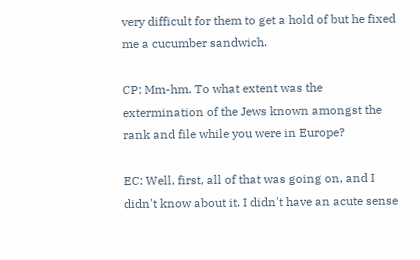very difficult for them to get a hold of but he fixed me a cucumber sandwich.

CP: Mm-hm. To what extent was the extermination of the Jews known amongst the rank and file while you were in Europe?

EC: Well, first, all of that was going on, and I didn't know about it. I didn't have an acute sense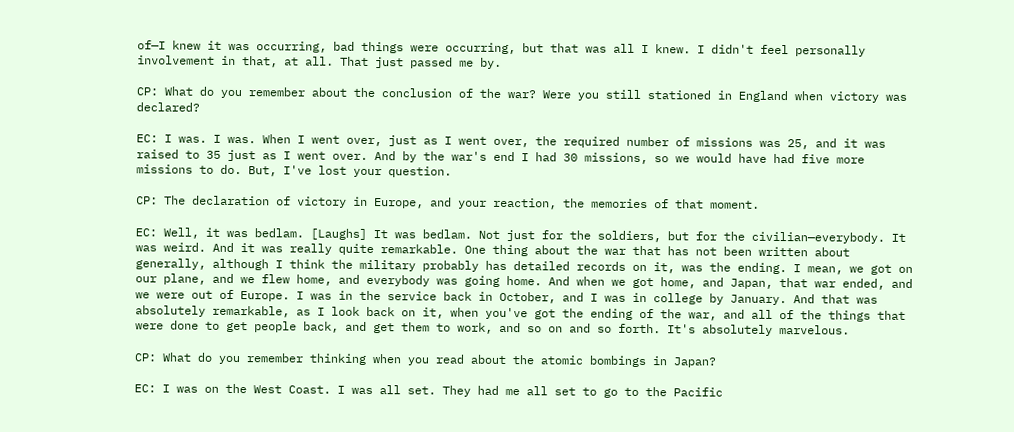of—I knew it was occurring, bad things were occurring, but that was all I knew. I didn't feel personally involvement in that, at all. That just passed me by.

CP: What do you remember about the conclusion of the war? Were you still stationed in England when victory was declared?

EC: I was. I was. When I went over, just as I went over, the required number of missions was 25, and it was raised to 35 just as I went over. And by the war's end I had 30 missions, so we would have had five more missions to do. But, I've lost your question.

CP: The declaration of victory in Europe, and your reaction, the memories of that moment.

EC: Well, it was bedlam. [Laughs] It was bedlam. Not just for the soldiers, but for the civilian—everybody. It was weird. And it was really quite remarkable. One thing about the war that has not been written about generally, although I think the military probably has detailed records on it, was the ending. I mean, we got on our plane, and we flew home, and everybody was going home. And when we got home, and Japan, that war ended, and we were out of Europe. I was in the service back in October, and I was in college by January. And that was absolutely remarkable, as I look back on it, when you've got the ending of the war, and all of the things that were done to get people back, and get them to work, and so on and so forth. It's absolutely marvelous.

CP: What do you remember thinking when you read about the atomic bombings in Japan?

EC: I was on the West Coast. I was all set. They had me all set to go to the Pacific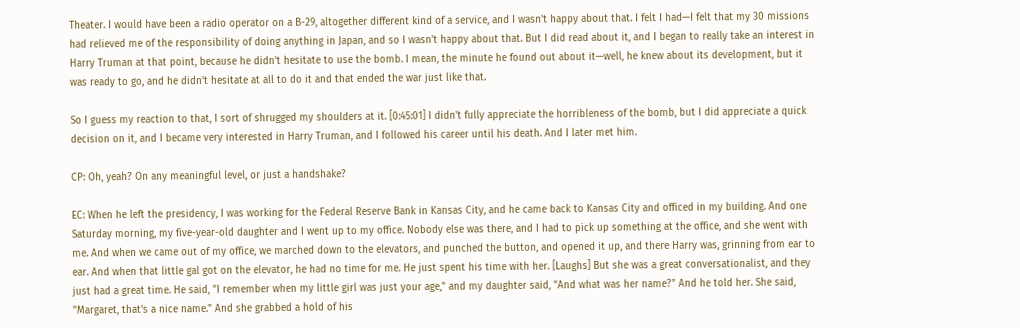Theater. I would have been a radio operator on a B-29, altogether different kind of a service, and I wasn't happy about that. I felt I had—I felt that my 30 missions had relieved me of the responsibility of doing anything in Japan, and so I wasn't happy about that. But I did read about it, and I began to really take an interest in Harry Truman at that point, because he didn't hesitate to use the bomb. I mean, the minute he found out about it—well, he knew about its development, but it was ready to go, and he didn't hesitate at all to do it and that ended the war just like that.

So I guess my reaction to that, I sort of shrugged my shoulders at it. [0:45:01] I didn't fully appreciate the horribleness of the bomb, but I did appreciate a quick decision on it, and I became very interested in Harry Truman, and I followed his career until his death. And I later met him.

CP: Oh, yeah? On any meaningful level, or just a handshake?

EC: When he left the presidency, I was working for the Federal Reserve Bank in Kansas City, and he came back to Kansas City and officed in my building. And one Saturday morning, my five-year-old daughter and I went up to my office. Nobody else was there, and I had to pick up something at the office, and she went with me. And when we came out of my office, we marched down to the elevators, and punched the button, and opened it up, and there Harry was, grinning from ear to ear. And when that little gal got on the elevator, he had no time for me. He just spent his time with her. [Laughs] But she was a great conversationalist, and they just had a great time. He said, "I remember when my little girl was just your age," and my daughter said, "And what was her name?" And he told her. She said, "Margaret, that's a nice name." And she grabbed a hold of his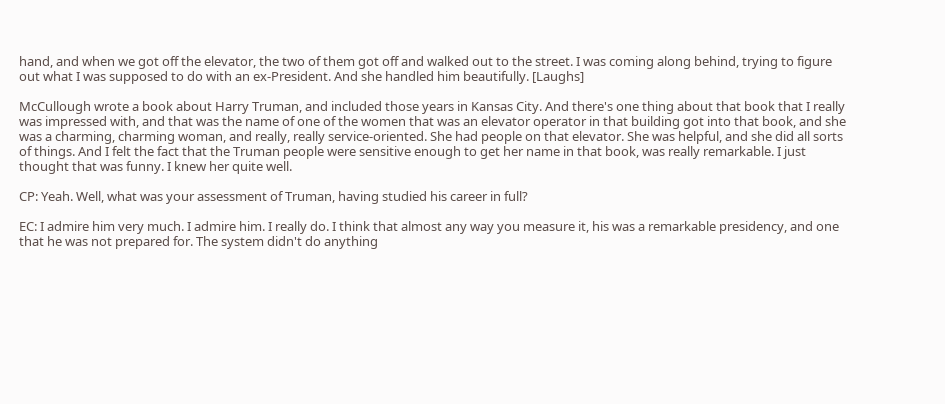hand, and when we got off the elevator, the two of them got off and walked out to the street. I was coming along behind, trying to figure out what I was supposed to do with an ex-President. And she handled him beautifully. [Laughs]

McCullough wrote a book about Harry Truman, and included those years in Kansas City. And there's one thing about that book that I really was impressed with, and that was the name of one of the women that was an elevator operator in that building got into that book, and she was a charming, charming woman, and really, really service-oriented. She had people on that elevator. She was helpful, and she did all sorts of things. And I felt the fact that the Truman people were sensitive enough to get her name in that book, was really remarkable. I just thought that was funny. I knew her quite well.

CP: Yeah. Well, what was your assessment of Truman, having studied his career in full?

EC: I admire him very much. I admire him. I really do. I think that almost any way you measure it, his was a remarkable presidency, and one that he was not prepared for. The system didn't do anything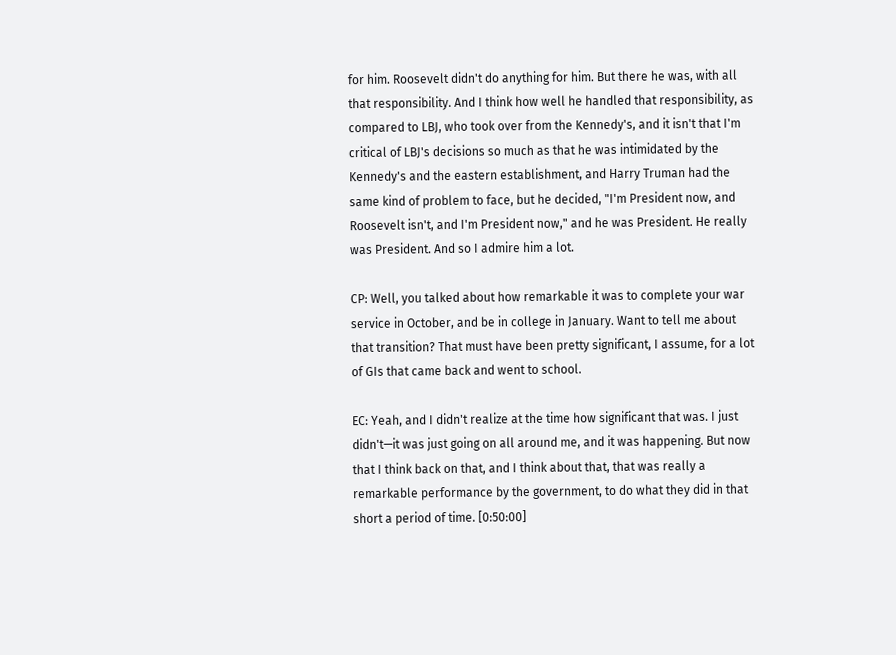for him. Roosevelt didn't do anything for him. But there he was, with all that responsibility. And I think how well he handled that responsibility, as compared to LBJ, who took over from the Kennedy's, and it isn't that I'm critical of LBJ's decisions so much as that he was intimidated by the Kennedy's and the eastern establishment, and Harry Truman had the same kind of problem to face, but he decided, "I'm President now, and Roosevelt isn't, and I'm President now," and he was President. He really was President. And so I admire him a lot.

CP: Well, you talked about how remarkable it was to complete your war service in October, and be in college in January. Want to tell me about that transition? That must have been pretty significant, I assume, for a lot of GIs that came back and went to school.

EC: Yeah, and I didn't realize at the time how significant that was. I just didn't—it was just going on all around me, and it was happening. But now that I think back on that, and I think about that, that was really a remarkable performance by the government, to do what they did in that short a period of time. [0:50:00]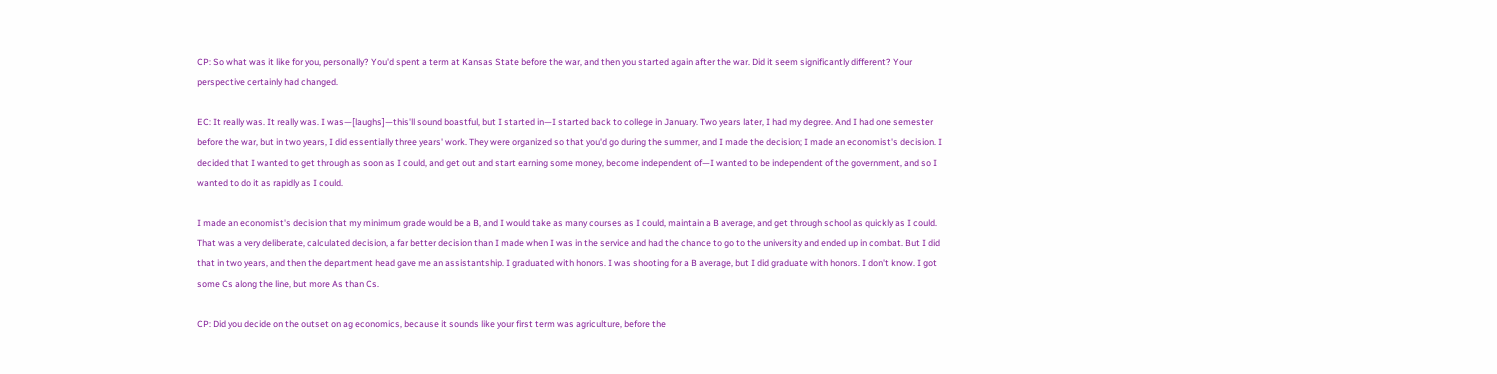CP: So what was it like for you, personally? You'd spent a term at Kansas State before the war, and then you started again after the war. Did it seem significantly different? Your perspective certainly had changed.

EC: It really was. It really was. I was—[laughs]—this'll sound boastful, but I started in—I started back to college in January. Two years later, I had my degree. And I had one semester before the war, but in two years, I did essentially three years' work. They were organized so that you'd go during the summer, and I made the decision; I made an economist's decision. I decided that I wanted to get through as soon as I could, and get out and start earning some money, become independent of—I wanted to be independent of the government, and so I wanted to do it as rapidly as I could.

I made an economist's decision that my minimum grade would be a B, and I would take as many courses as I could, maintain a B average, and get through school as quickly as I could. That was a very deliberate, calculated decision, a far better decision than I made when I was in the service and had the chance to go to the university and ended up in combat. But I did that in two years, and then the department head gave me an assistantship. I graduated with honors. I was shooting for a B average, but I did graduate with honors. I don't know. I got some Cs along the line, but more As than Cs.

CP: Did you decide on the outset on ag economics, because it sounds like your first term was agriculture, before the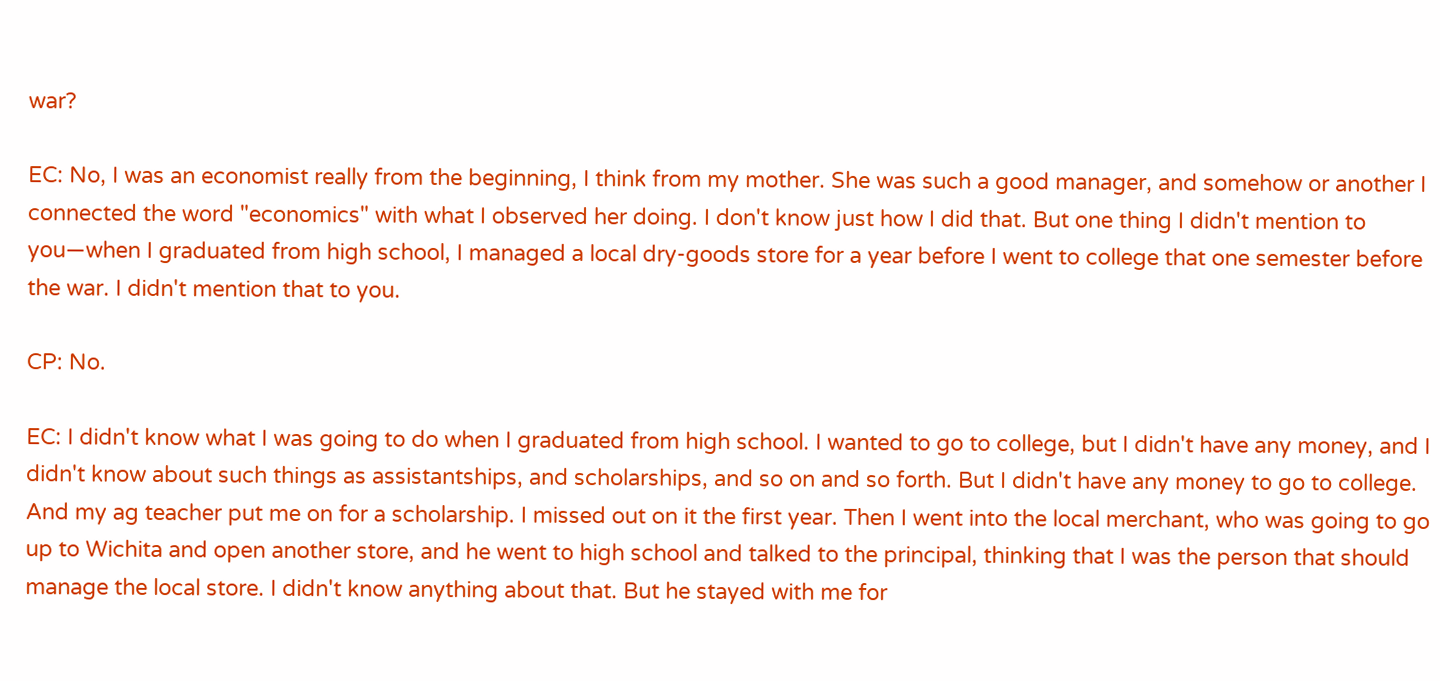war?

EC: No, I was an economist really from the beginning, I think from my mother. She was such a good manager, and somehow or another I connected the word "economics" with what I observed her doing. I don't know just how I did that. But one thing I didn't mention to you—when I graduated from high school, I managed a local dry-goods store for a year before I went to college that one semester before the war. I didn't mention that to you.

CP: No.

EC: I didn't know what I was going to do when I graduated from high school. I wanted to go to college, but I didn't have any money, and I didn't know about such things as assistantships, and scholarships, and so on and so forth. But I didn't have any money to go to college. And my ag teacher put me on for a scholarship. I missed out on it the first year. Then I went into the local merchant, who was going to go up to Wichita and open another store, and he went to high school and talked to the principal, thinking that I was the person that should manage the local store. I didn't know anything about that. But he stayed with me for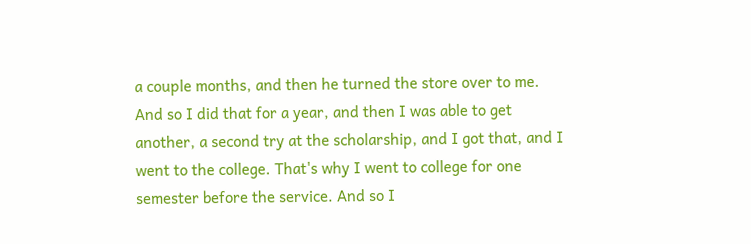a couple months, and then he turned the store over to me. And so I did that for a year, and then I was able to get another, a second try at the scholarship, and I got that, and I went to the college. That's why I went to college for one semester before the service. And so I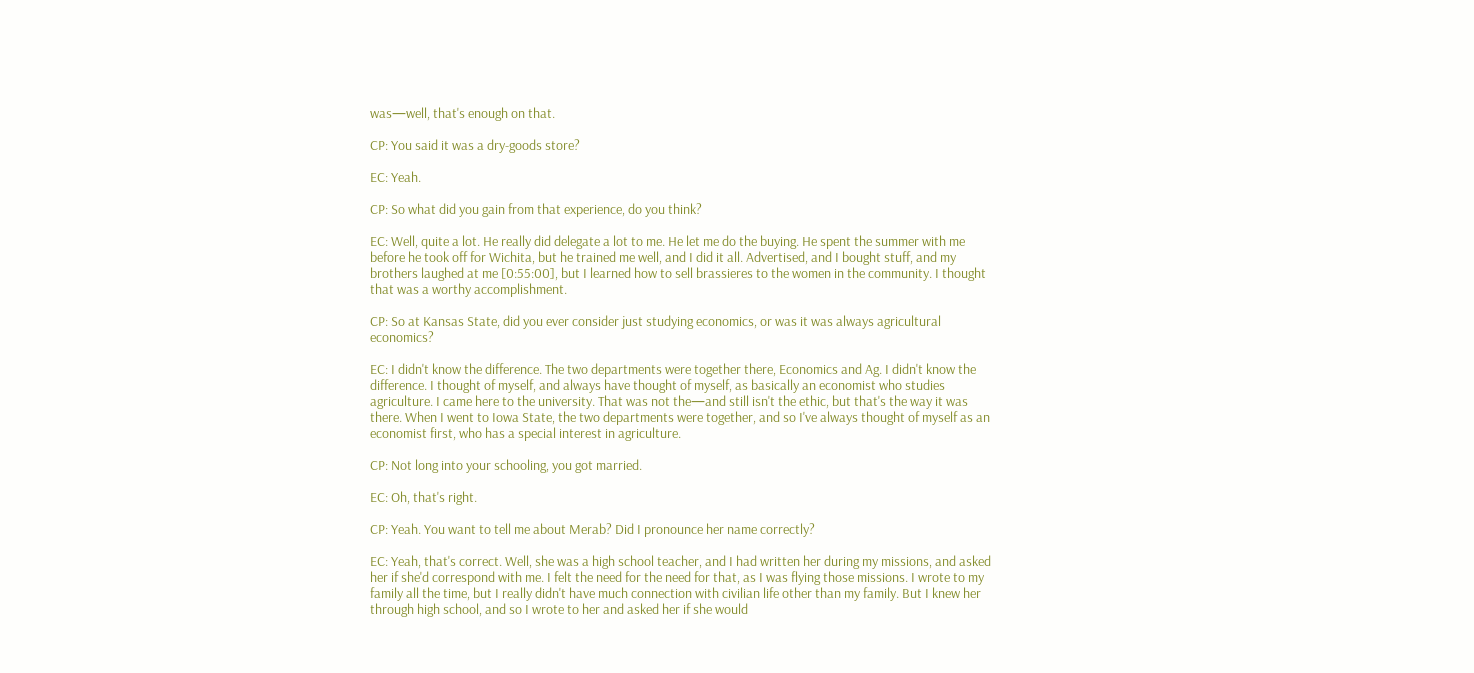was—well, that's enough on that.

CP: You said it was a dry-goods store?

EC: Yeah.

CP: So what did you gain from that experience, do you think?

EC: Well, quite a lot. He really did delegate a lot to me. He let me do the buying. He spent the summer with me before he took off for Wichita, but he trained me well, and I did it all. Advertised, and I bought stuff, and my brothers laughed at me [0:55:00], but I learned how to sell brassieres to the women in the community. I thought that was a worthy accomplishment.

CP: So at Kansas State, did you ever consider just studying economics, or was it was always agricultural economics?

EC: I didn't know the difference. The two departments were together there, Economics and Ag. I didn't know the difference. I thought of myself, and always have thought of myself, as basically an economist who studies agriculture. I came here to the university. That was not the—and still isn't the ethic, but that's the way it was there. When I went to Iowa State, the two departments were together, and so I've always thought of myself as an economist first, who has a special interest in agriculture.

CP: Not long into your schooling, you got married.

EC: Oh, that's right.

CP: Yeah. You want to tell me about Merab? Did I pronounce her name correctly?

EC: Yeah, that's correct. Well, she was a high school teacher, and I had written her during my missions, and asked her if she'd correspond with me. I felt the need for the need for that, as I was flying those missions. I wrote to my family all the time, but I really didn't have much connection with civilian life other than my family. But I knew her through high school, and so I wrote to her and asked her if she would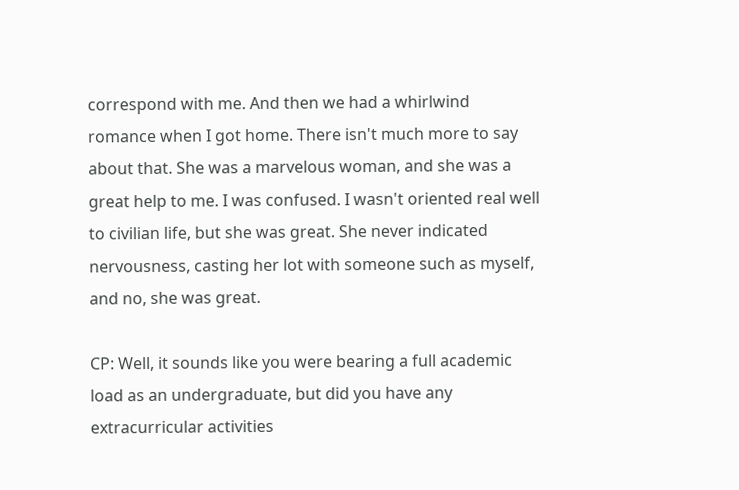correspond with me. And then we had a whirlwind romance when I got home. There isn't much more to say about that. She was a marvelous woman, and she was a great help to me. I was confused. I wasn't oriented real well to civilian life, but she was great. She never indicated nervousness, casting her lot with someone such as myself, and no, she was great.

CP: Well, it sounds like you were bearing a full academic load as an undergraduate, but did you have any extracurricular activities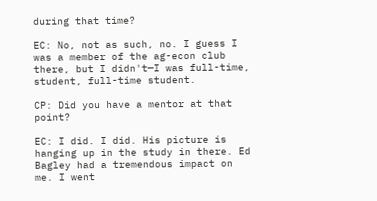during that time?

EC: No, not as such, no. I guess I was a member of the ag-econ club there, but I didn't—I was full-time, student, full-time student.

CP: Did you have a mentor at that point?

EC: I did. I did. His picture is hanging up in the study in there. Ed Bagley had a tremendous impact on me. I went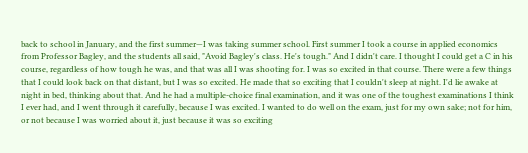back to school in January, and the first summer—I was taking summer school. First summer I took a course in applied economics from Professor Bagley, and the students all said, "Avoid Bagley's class. He's tough." And I didn't care. I thought I could get a C in his course, regardless of how tough he was, and that was all I was shooting for. I was so excited in that course. There were a few things that I could look back on that distant, but I was so excited. He made that so exciting that I couldn't sleep at night. I'd lie awake at night in bed, thinking about that. And he had a multiple-choice final examination, and it was one of the toughest examinations I think I ever had, and I went through it carefully, because I was excited. I wanted to do well on the exam, just for my own sake; not for him, or not because I was worried about it, just because it was so exciting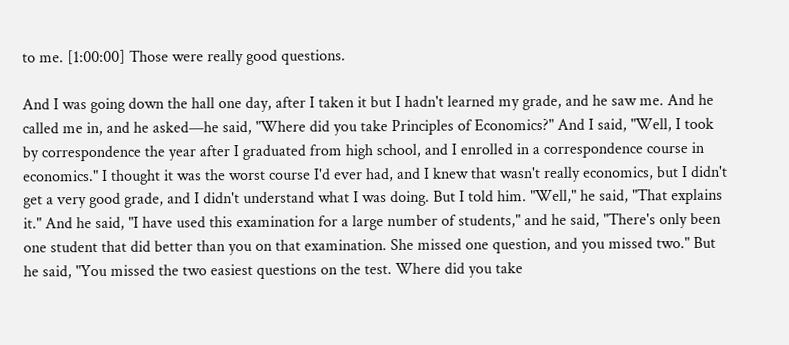to me. [1:00:00] Those were really good questions.

And I was going down the hall one day, after I taken it but I hadn't learned my grade, and he saw me. And he called me in, and he asked—he said, "Where did you take Principles of Economics?" And I said, "Well, I took by correspondence the year after I graduated from high school, and I enrolled in a correspondence course in economics." I thought it was the worst course I'd ever had, and I knew that wasn't really economics, but I didn't get a very good grade, and I didn't understand what I was doing. But I told him. "Well," he said, "That explains it." And he said, "I have used this examination for a large number of students," and he said, "There's only been one student that did better than you on that examination. She missed one question, and you missed two." But he said, "You missed the two easiest questions on the test. Where did you take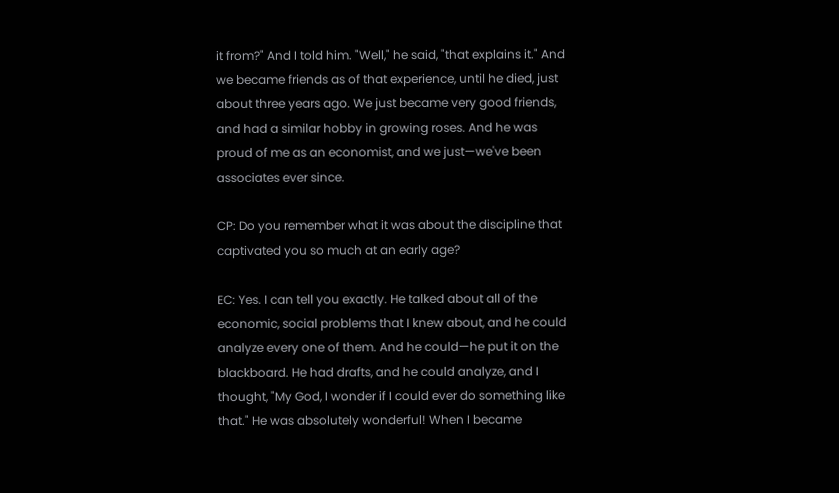it from?" And I told him. "Well," he said, "that explains it." And we became friends as of that experience, until he died, just about three years ago. We just became very good friends, and had a similar hobby in growing roses. And he was proud of me as an economist, and we just—we've been associates ever since.

CP: Do you remember what it was about the discipline that captivated you so much at an early age?

EC: Yes. I can tell you exactly. He talked about all of the economic, social problems that I knew about, and he could analyze every one of them. And he could—he put it on the blackboard. He had drafts, and he could analyze, and I thought, "My God, I wonder if I could ever do something like that." He was absolutely wonderful! When I became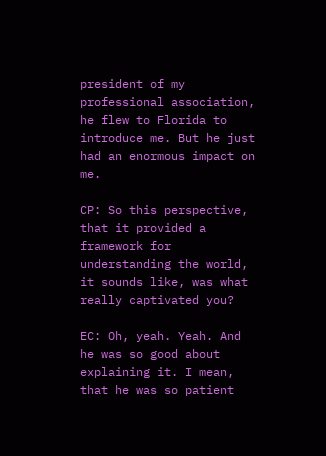president of my professional association, he flew to Florida to introduce me. But he just had an enormous impact on me.

CP: So this perspective, that it provided a framework for understanding the world, it sounds like, was what really captivated you?

EC: Oh, yeah. Yeah. And he was so good about explaining it. I mean, that he was so patient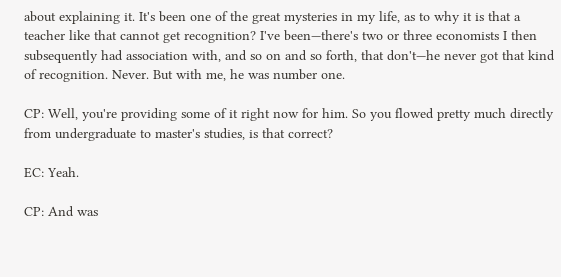about explaining it. It's been one of the great mysteries in my life, as to why it is that a teacher like that cannot get recognition? I've been—there's two or three economists I then subsequently had association with, and so on and so forth, that don't—he never got that kind of recognition. Never. But with me, he was number one.

CP: Well, you're providing some of it right now for him. So you flowed pretty much directly from undergraduate to master's studies, is that correct?

EC: Yeah.

CP: And was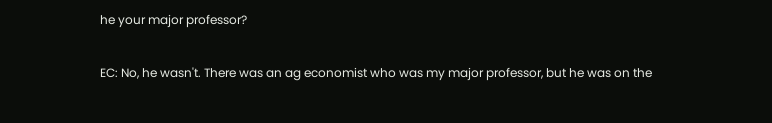he your major professor?

EC: No, he wasn't. There was an ag economist who was my major professor, but he was on the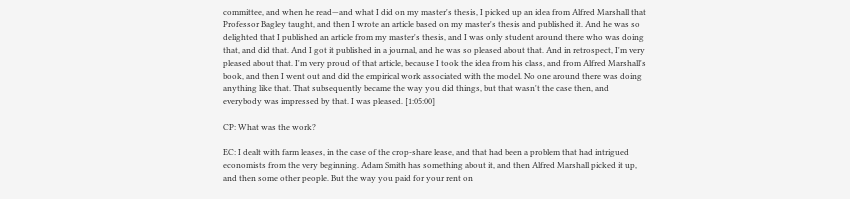committee, and when he read—and what I did on my master's thesis, I picked up an idea from Alfred Marshall that Professor Bagley taught, and then I wrote an article based on my master's thesis and published it. And he was so delighted that I published an article from my master's thesis, and I was only student around there who was doing that, and did that. And I got it published in a journal, and he was so pleased about that. And in retrospect, I'm very pleased about that. I'm very proud of that article, because I took the idea from his class, and from Alfred Marshall's book, and then I went out and did the empirical work associated with the model. No one around there was doing anything like that. That subsequently became the way you did things, but that wasn't the case then, and everybody was impressed by that. I was pleased. [1:05:00]

CP: What was the work?

EC: I dealt with farm leases, in the case of the crop-share lease, and that had been a problem that had intrigued economists from the very beginning. Adam Smith has something about it, and then Alfred Marshall picked it up, and then some other people. But the way you paid for your rent on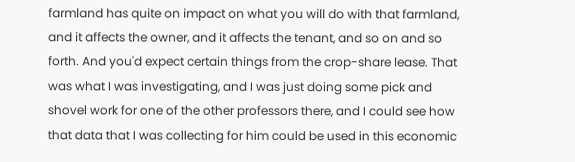farmland has quite on impact on what you will do with that farmland, and it affects the owner, and it affects the tenant, and so on and so forth. And you'd expect certain things from the crop-share lease. That was what I was investigating, and I was just doing some pick and shovel work for one of the other professors there, and I could see how that data that I was collecting for him could be used in this economic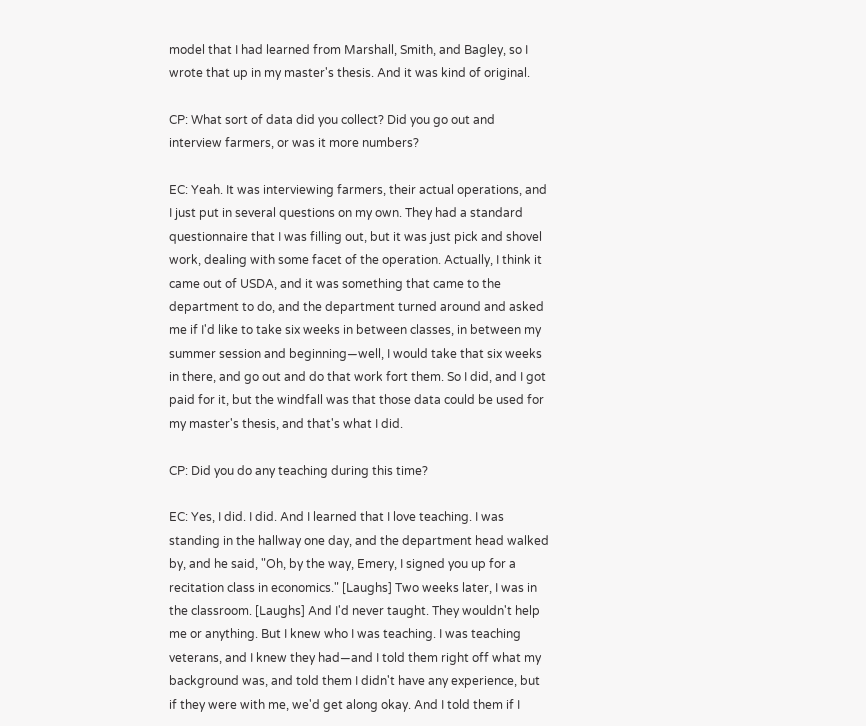model that I had learned from Marshall, Smith, and Bagley, so I wrote that up in my master's thesis. And it was kind of original.

CP: What sort of data did you collect? Did you go out and interview farmers, or was it more numbers?

EC: Yeah. It was interviewing farmers, their actual operations, and I just put in several questions on my own. They had a standard questionnaire that I was filling out, but it was just pick and shovel work, dealing with some facet of the operation. Actually, I think it came out of USDA, and it was something that came to the department to do, and the department turned around and asked me if I'd like to take six weeks in between classes, in between my summer session and beginning—well, I would take that six weeks in there, and go out and do that work fort them. So I did, and I got paid for it, but the windfall was that those data could be used for my master's thesis, and that's what I did.

CP: Did you do any teaching during this time?

EC: Yes, I did. I did. And I learned that I love teaching. I was standing in the hallway one day, and the department head walked by, and he said, "Oh, by the way, Emery, I signed you up for a recitation class in economics." [Laughs] Two weeks later, I was in the classroom. [Laughs] And I'd never taught. They wouldn't help me or anything. But I knew who I was teaching. I was teaching veterans, and I knew they had—and I told them right off what my background was, and told them I didn't have any experience, but if they were with me, we'd get along okay. And I told them if I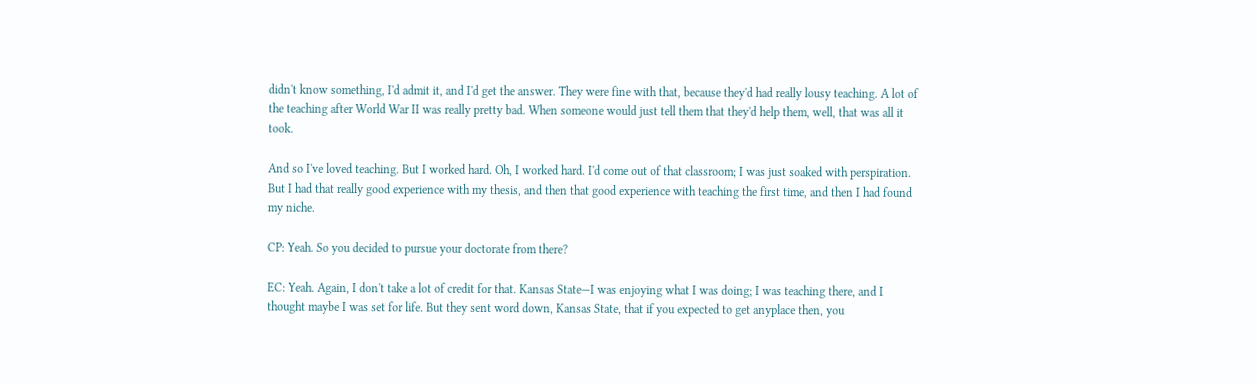didn't know something, I'd admit it, and I'd get the answer. They were fine with that, because they'd had really lousy teaching. A lot of the teaching after World War II was really pretty bad. When someone would just tell them that they'd help them, well, that was all it took.

And so I've loved teaching. But I worked hard. Oh, I worked hard. I'd come out of that classroom; I was just soaked with perspiration. But I had that really good experience with my thesis, and then that good experience with teaching the first time, and then I had found my niche.

CP: Yeah. So you decided to pursue your doctorate from there?

EC: Yeah. Again, I don't take a lot of credit for that. Kansas State—I was enjoying what I was doing; I was teaching there, and I thought maybe I was set for life. But they sent word down, Kansas State, that if you expected to get anyplace then, you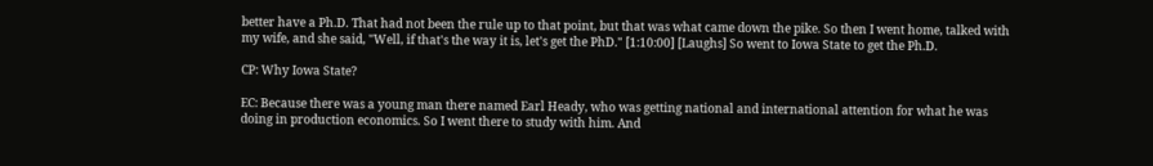better have a Ph.D. That had not been the rule up to that point, but that was what came down the pike. So then I went home, talked with my wife, and she said, "Well, if that's the way it is, let's get the PhD." [1:10:00] [Laughs] So went to Iowa State to get the Ph.D.

CP: Why Iowa State?

EC: Because there was a young man there named Earl Heady, who was getting national and international attention for what he was doing in production economics. So I went there to study with him. And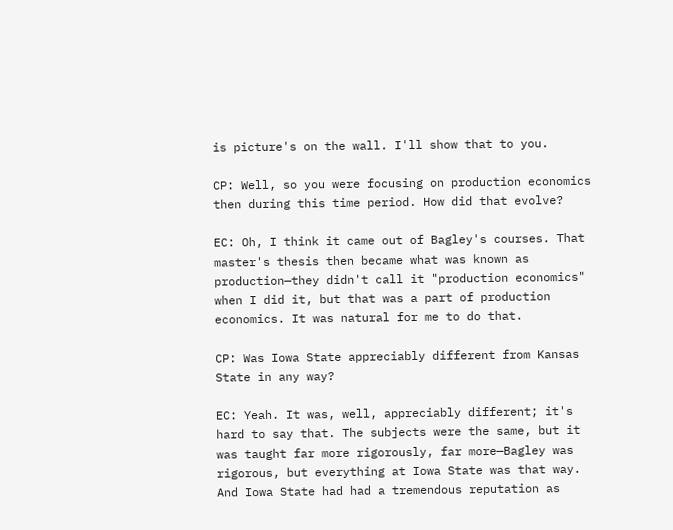is picture's on the wall. I'll show that to you.

CP: Well, so you were focusing on production economics then during this time period. How did that evolve?

EC: Oh, I think it came out of Bagley's courses. That master's thesis then became what was known as production—they didn't call it "production economics" when I did it, but that was a part of production economics. It was natural for me to do that.

CP: Was Iowa State appreciably different from Kansas State in any way?

EC: Yeah. It was, well, appreciably different; it's hard to say that. The subjects were the same, but it was taught far more rigorously, far more—Bagley was rigorous, but everything at Iowa State was that way. And Iowa State had had a tremendous reputation as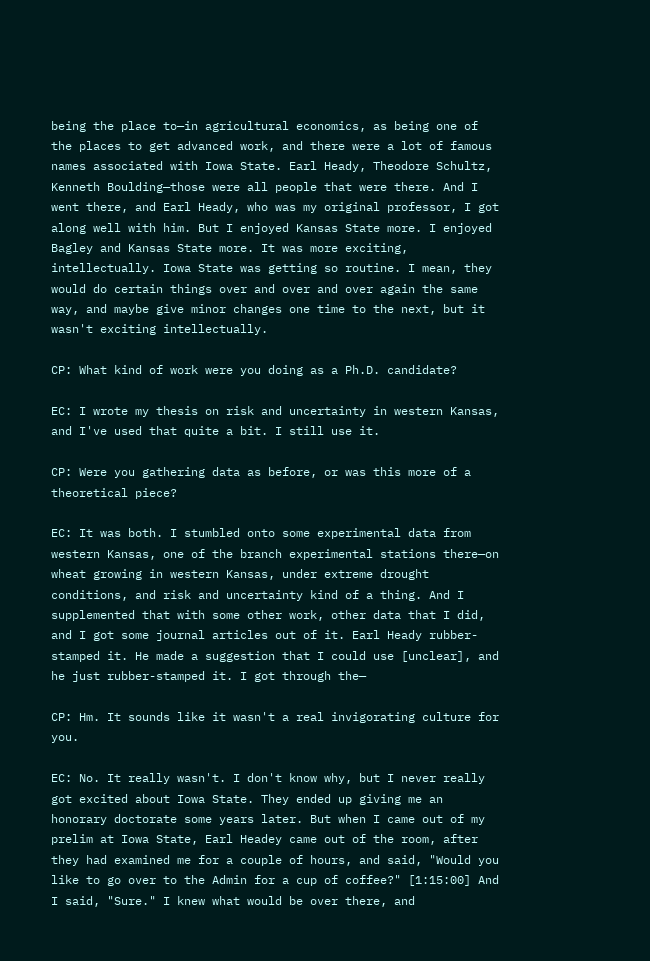being the place to—in agricultural economics, as being one of the places to get advanced work, and there were a lot of famous names associated with Iowa State. Earl Heady, Theodore Schultz, Kenneth Boulding—those were all people that were there. And I went there, and Earl Heady, who was my original professor, I got along well with him. But I enjoyed Kansas State more. I enjoyed Bagley and Kansas State more. It was more exciting, intellectually. Iowa State was getting so routine. I mean, they would do certain things over and over and over again the same way, and maybe give minor changes one time to the next, but it wasn't exciting intellectually.

CP: What kind of work were you doing as a Ph.D. candidate?

EC: I wrote my thesis on risk and uncertainty in western Kansas, and I've used that quite a bit. I still use it.

CP: Were you gathering data as before, or was this more of a theoretical piece?

EC: It was both. I stumbled onto some experimental data from western Kansas, one of the branch experimental stations there—on wheat growing in western Kansas, under extreme drought conditions, and risk and uncertainty kind of a thing. And I supplemented that with some other work, other data that I did, and I got some journal articles out of it. Earl Heady rubber-stamped it. He made a suggestion that I could use [unclear], and he just rubber-stamped it. I got through the—

CP: Hm. It sounds like it wasn't a real invigorating culture for you.

EC: No. It really wasn't. I don't know why, but I never really got excited about Iowa State. They ended up giving me an honorary doctorate some years later. But when I came out of my prelim at Iowa State, Earl Headey came out of the room, after they had examined me for a couple of hours, and said, "Would you like to go over to the Admin for a cup of coffee?" [1:15:00] And I said, "Sure." I knew what would be over there, and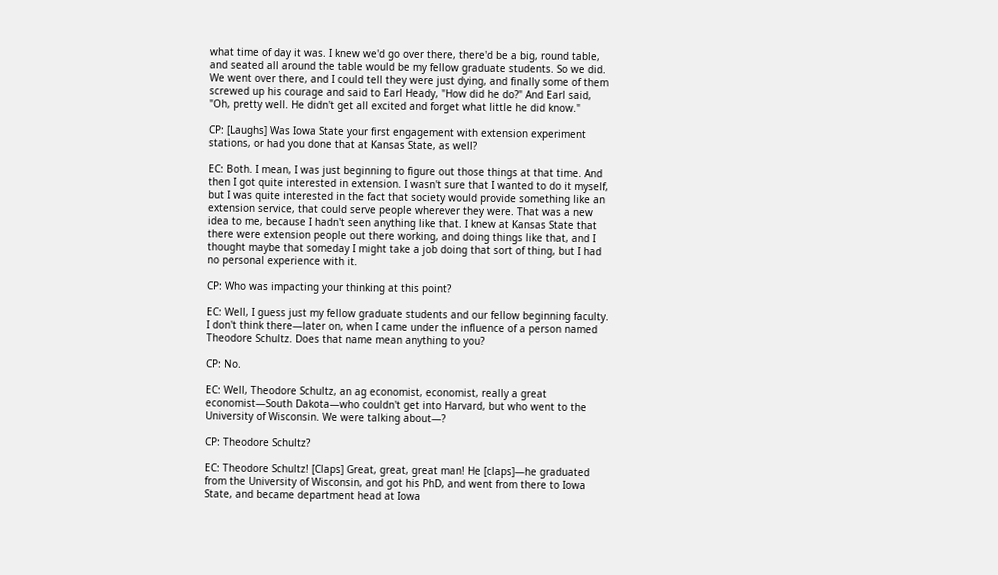what time of day it was. I knew we'd go over there, there'd be a big, round table, and seated all around the table would be my fellow graduate students. So we did. We went over there, and I could tell they were just dying, and finally some of them screwed up his courage and said to Earl Heady, "How did he do?" And Earl said, "Oh, pretty well. He didn't get all excited and forget what little he did know."

CP: [Laughs] Was Iowa State your first engagement with extension experiment stations, or had you done that at Kansas State, as well?

EC: Both. I mean, I was just beginning to figure out those things at that time. And then I got quite interested in extension. I wasn't sure that I wanted to do it myself, but I was quite interested in the fact that society would provide something like an extension service, that could serve people wherever they were. That was a new idea to me, because I hadn't seen anything like that. I knew at Kansas State that there were extension people out there working, and doing things like that, and I thought maybe that someday I might take a job doing that sort of thing, but I had no personal experience with it.

CP: Who was impacting your thinking at this point?

EC: Well, I guess just my fellow graduate students and our fellow beginning faculty. I don't think there—later on, when I came under the influence of a person named Theodore Schultz. Does that name mean anything to you?

CP: No.

EC: Well, Theodore Schultz, an ag economist, economist, really a great economist—South Dakota—who couldn't get into Harvard, but who went to the University of Wisconsin. We were talking about—?

CP: Theodore Schultz?

EC: Theodore Schultz! [Claps] Great, great, great man! He [claps]—he graduated from the University of Wisconsin, and got his PhD, and went from there to Iowa State, and became department head at Iowa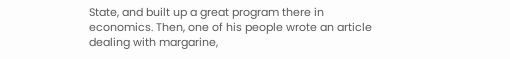State, and built up a great program there in economics. Then, one of his people wrote an article dealing with margarine,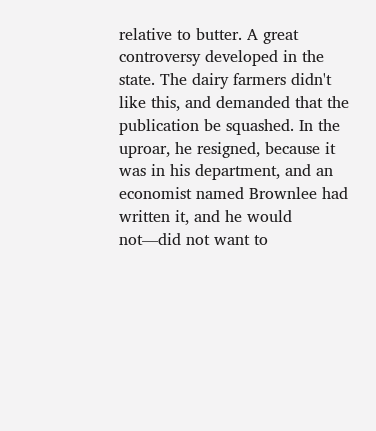relative to butter. A great controversy developed in the state. The dairy farmers didn't like this, and demanded that the publication be squashed. In the uproar, he resigned, because it was in his department, and an economist named Brownlee had written it, and he would not—did not want to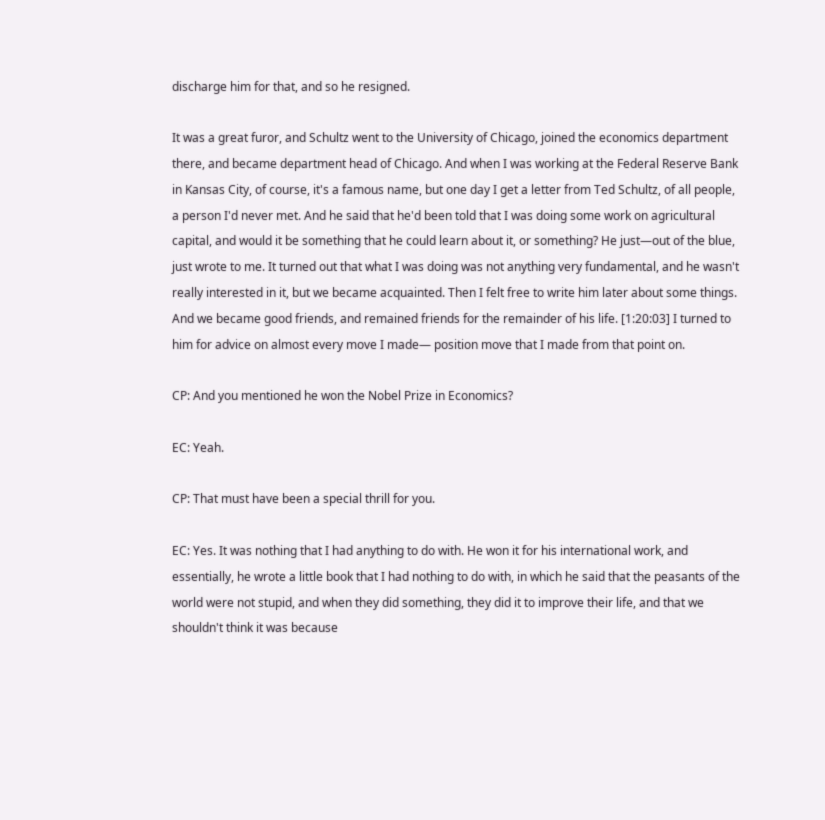discharge him for that, and so he resigned.

It was a great furor, and Schultz went to the University of Chicago, joined the economics department there, and became department head of Chicago. And when I was working at the Federal Reserve Bank in Kansas City, of course, it's a famous name, but one day I get a letter from Ted Schultz, of all people, a person I'd never met. And he said that he'd been told that I was doing some work on agricultural capital, and would it be something that he could learn about it, or something? He just—out of the blue, just wrote to me. It turned out that what I was doing was not anything very fundamental, and he wasn't really interested in it, but we became acquainted. Then I felt free to write him later about some things. And we became good friends, and remained friends for the remainder of his life. [1:20:03] I turned to him for advice on almost every move I made— position move that I made from that point on.

CP: And you mentioned he won the Nobel Prize in Economics?

EC: Yeah.

CP: That must have been a special thrill for you.

EC: Yes. It was nothing that I had anything to do with. He won it for his international work, and essentially, he wrote a little book that I had nothing to do with, in which he said that the peasants of the world were not stupid, and when they did something, they did it to improve their life, and that we shouldn't think it was because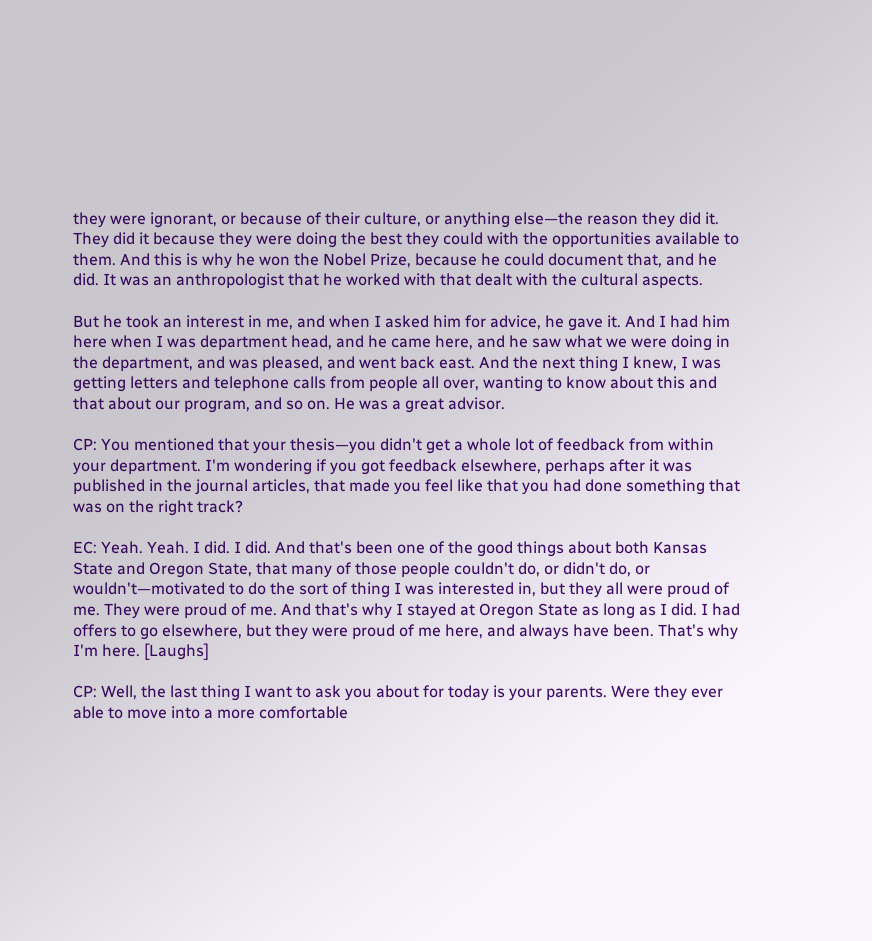they were ignorant, or because of their culture, or anything else—the reason they did it. They did it because they were doing the best they could with the opportunities available to them. And this is why he won the Nobel Prize, because he could document that, and he did. It was an anthropologist that he worked with that dealt with the cultural aspects.

But he took an interest in me, and when I asked him for advice, he gave it. And I had him here when I was department head, and he came here, and he saw what we were doing in the department, and was pleased, and went back east. And the next thing I knew, I was getting letters and telephone calls from people all over, wanting to know about this and that about our program, and so on. He was a great advisor.

CP: You mentioned that your thesis—you didn't get a whole lot of feedback from within your department. I'm wondering if you got feedback elsewhere, perhaps after it was published in the journal articles, that made you feel like that you had done something that was on the right track?

EC: Yeah. Yeah. I did. I did. And that's been one of the good things about both Kansas State and Oregon State, that many of those people couldn't do, or didn't do, or wouldn't—motivated to do the sort of thing I was interested in, but they all were proud of me. They were proud of me. And that's why I stayed at Oregon State as long as I did. I had offers to go elsewhere, but they were proud of me here, and always have been. That's why I'm here. [Laughs]

CP: Well, the last thing I want to ask you about for today is your parents. Were they ever able to move into a more comfortable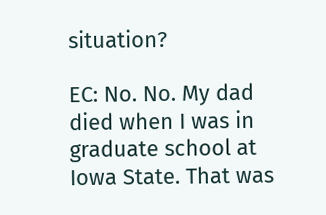situation?

EC: No. No. My dad died when I was in graduate school at Iowa State. That was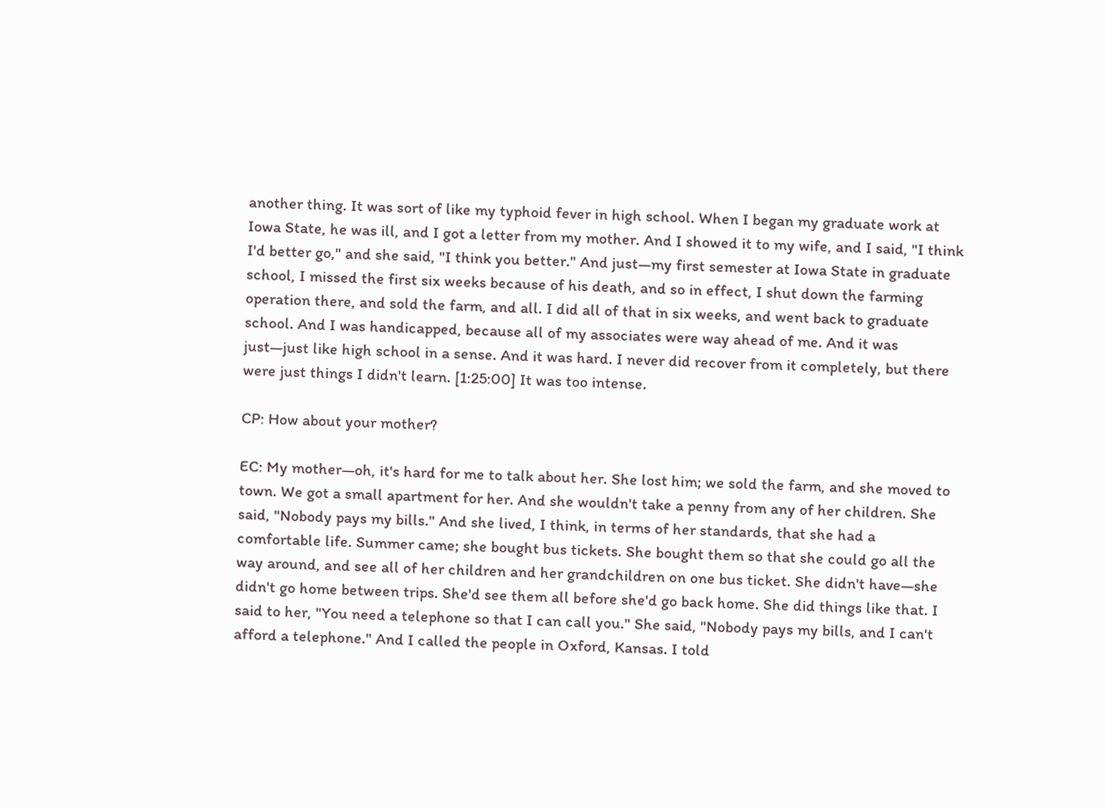another thing. It was sort of like my typhoid fever in high school. When I began my graduate work at Iowa State, he was ill, and I got a letter from my mother. And I showed it to my wife, and I said, "I think I'd better go," and she said, "I think you better." And just—my first semester at Iowa State in graduate school, I missed the first six weeks because of his death, and so in effect, I shut down the farming operation there, and sold the farm, and all. I did all of that in six weeks, and went back to graduate school. And I was handicapped, because all of my associates were way ahead of me. And it was just—just like high school in a sense. And it was hard. I never did recover from it completely, but there were just things I didn't learn. [1:25:00] It was too intense.

CP: How about your mother?

EC: My mother—oh, it's hard for me to talk about her. She lost him; we sold the farm, and she moved to town. We got a small apartment for her. And she wouldn't take a penny from any of her children. She said, "Nobody pays my bills." And she lived, I think, in terms of her standards, that she had a comfortable life. Summer came; she bought bus tickets. She bought them so that she could go all the way around, and see all of her children and her grandchildren on one bus ticket. She didn't have—she didn't go home between trips. She'd see them all before she'd go back home. She did things like that. I said to her, "You need a telephone so that I can call you." She said, "Nobody pays my bills, and I can't afford a telephone." And I called the people in Oxford, Kansas. I told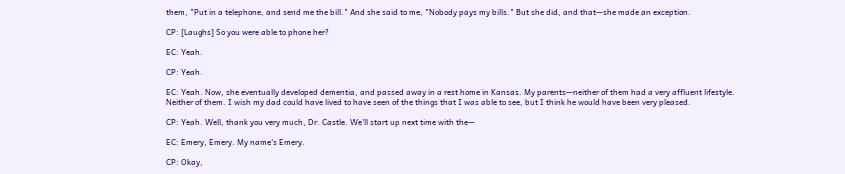them, "Put in a telephone, and send me the bill." And she said to me, "Nobody pays my bills." But she did, and that—she made an exception.

CP: [Laughs] So you were able to phone her?

EC: Yeah.

CP: Yeah.

EC: Yeah. Now, she eventually developed dementia, and passed away in a rest home in Kansas. My parents—neither of them had a very affluent lifestyle. Neither of them. I wish my dad could have lived to have seen of the things that I was able to see, but I think he would have been very pleased.

CP: Yeah. Well, thank you very much, Dr. Castle. We'll start up next time with the—

EC: Emery, Emery. My name's Emery.

CP: Okay,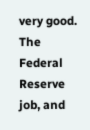very good. The Federal Reserve job, and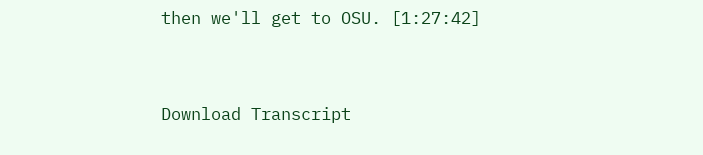then we'll get to OSU. [1:27:42]


Download Transcript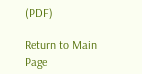(PDF)

Return to Main Page